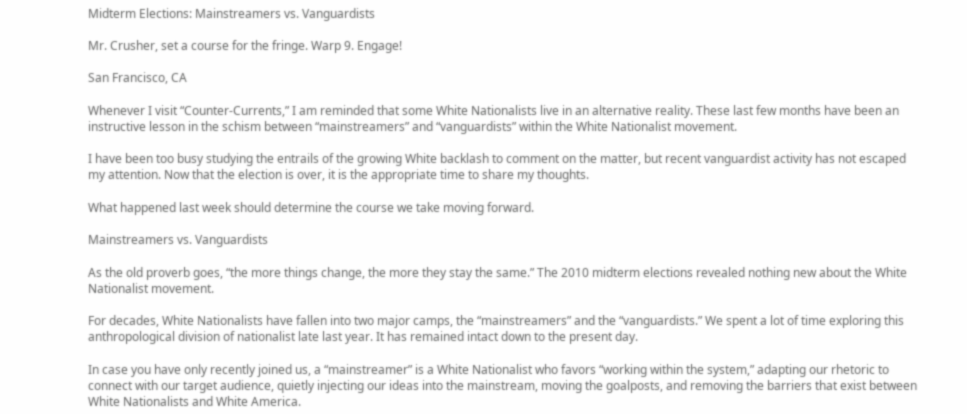Midterm Elections: Mainstreamers vs. Vanguardists

Mr. Crusher, set a course for the fringe. Warp 9. Engage!

San Francisco, CA

Whenever I visit “Counter-Currents,” I am reminded that some White Nationalists live in an alternative reality. These last few months have been an instructive lesson in the schism between “mainstreamers” and “vanguardists” within the White Nationalist movement.

I have been too busy studying the entrails of the growing White backlash to comment on the matter, but recent vanguardist activity has not escaped my attention. Now that the election is over, it is the appropriate time to share my thoughts.

What happened last week should determine the course we take moving forward.

Mainstreamers vs. Vanguardists

As the old proverb goes, “the more things change, the more they stay the same.” The 2010 midterm elections revealed nothing new about the White Nationalist movement.

For decades, White Nationalists have fallen into two major camps, the “mainstreamers” and the “vanguardists.” We spent a lot of time exploring this anthropological division of nationalist late last year. It has remained intact down to the present day.

In case you have only recently joined us, a “mainstreamer” is a White Nationalist who favors “working within the system,” adapting our rhetoric to connect with our target audience, quietly injecting our ideas into the mainstream, moving the goalposts, and removing the barriers that exist between White Nationalists and White America.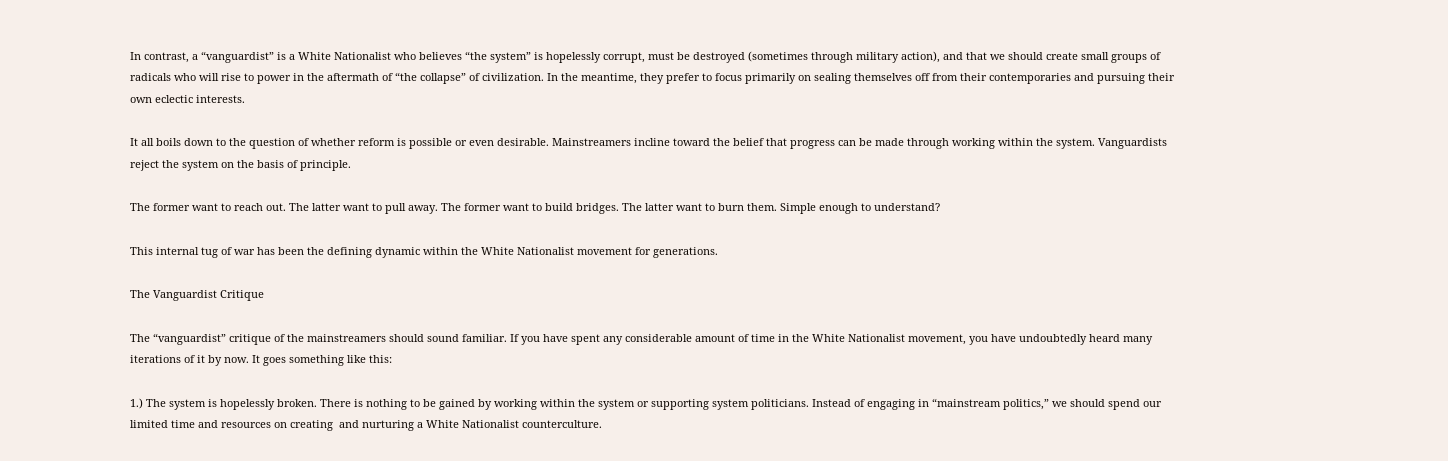In contrast, a “vanguardist” is a White Nationalist who believes “the system” is hopelessly corrupt, must be destroyed (sometimes through military action), and that we should create small groups of radicals who will rise to power in the aftermath of “the collapse” of civilization. In the meantime, they prefer to focus primarily on sealing themselves off from their contemporaries and pursuing their own eclectic interests.

It all boils down to the question of whether reform is possible or even desirable. Mainstreamers incline toward the belief that progress can be made through working within the system. Vanguardists reject the system on the basis of principle.

The former want to reach out. The latter want to pull away. The former want to build bridges. The latter want to burn them. Simple enough to understand?

This internal tug of war has been the defining dynamic within the White Nationalist movement for generations.

The Vanguardist Critique

The “vanguardist” critique of the mainstreamers should sound familiar. If you have spent any considerable amount of time in the White Nationalist movement, you have undoubtedly heard many iterations of it by now. It goes something like this:

1.) The system is hopelessly broken. There is nothing to be gained by working within the system or supporting system politicians. Instead of engaging in “mainstream politics,” we should spend our limited time and resources on creating  and nurturing a White Nationalist counterculture.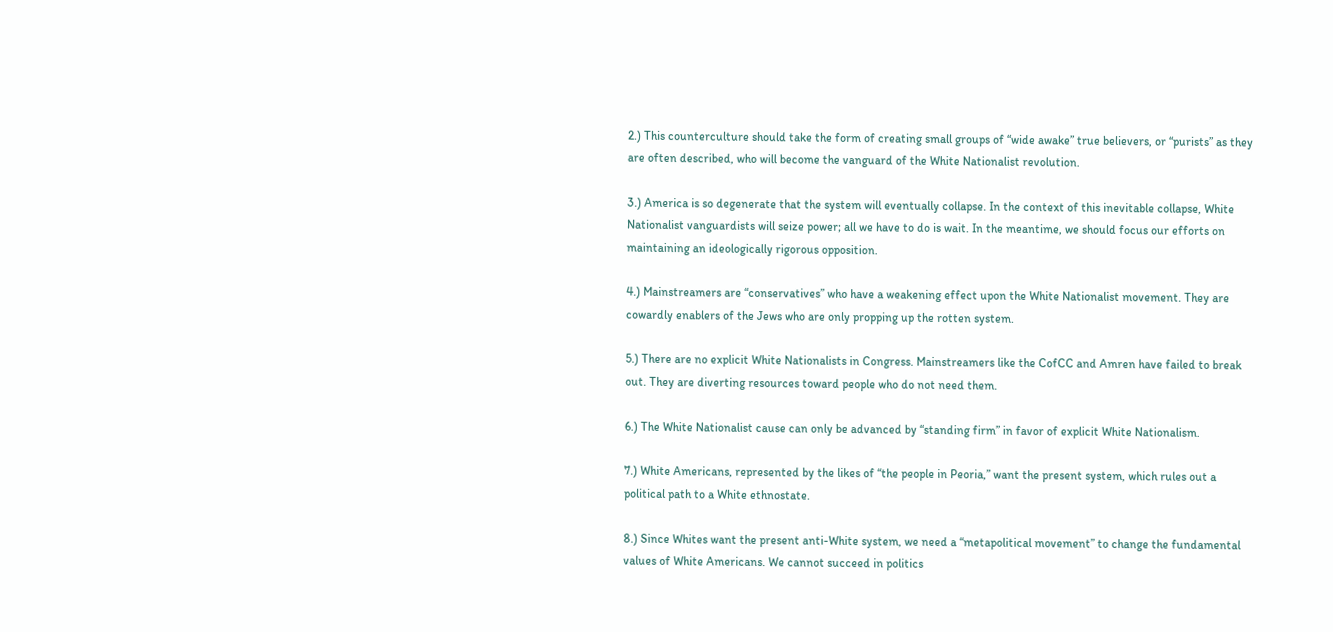2.) This counterculture should take the form of creating small groups of “wide awake” true believers, or “purists” as they are often described, who will become the vanguard of the White Nationalist revolution.

3.) America is so degenerate that the system will eventually collapse. In the context of this inevitable collapse, White Nationalist vanguardists will seize power; all we have to do is wait. In the meantime, we should focus our efforts on maintaining an ideologically rigorous opposition.

4.) Mainstreamers are “conservatives” who have a weakening effect upon the White Nationalist movement. They are cowardly enablers of the Jews who are only propping up the rotten system.

5.) There are no explicit White Nationalists in Congress. Mainstreamers like the CofCC and Amren have failed to break out. They are diverting resources toward people who do not need them.

6.) The White Nationalist cause can only be advanced by “standing firm” in favor of explicit White Nationalism.

7.) White Americans, represented by the likes of “the people in Peoria,” want the present system, which rules out a political path to a White ethnostate.

8.) Since Whites want the present anti-White system, we need a “metapolitical movement” to change the fundamental values of White Americans. We cannot succeed in politics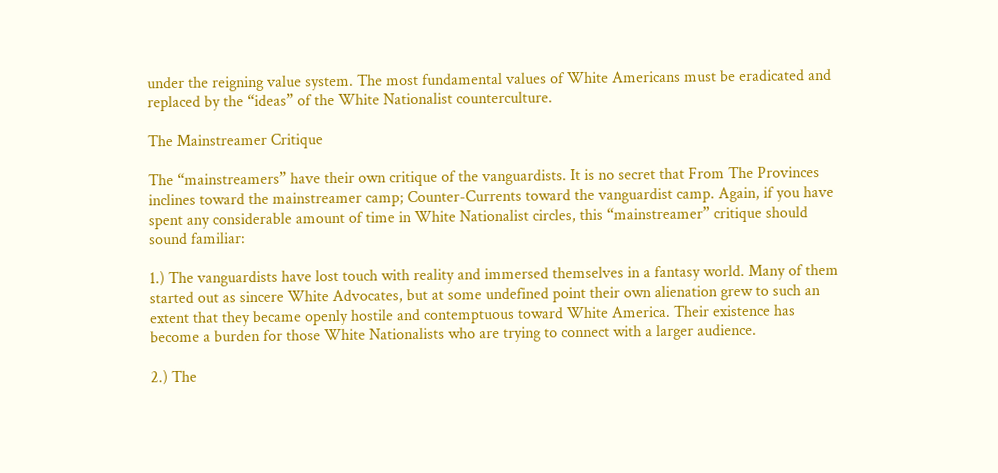under the reigning value system. The most fundamental values of White Americans must be eradicated and replaced by the “ideas” of the White Nationalist counterculture.

The Mainstreamer Critique

The “mainstreamers” have their own critique of the vanguardists. It is no secret that From The Provinces inclines toward the mainstreamer camp; Counter-Currents toward the vanguardist camp. Again, if you have spent any considerable amount of time in White Nationalist circles, this “mainstreamer” critique should sound familiar:

1.) The vanguardists have lost touch with reality and immersed themselves in a fantasy world. Many of them started out as sincere White Advocates, but at some undefined point their own alienation grew to such an extent that they became openly hostile and contemptuous toward White America. Their existence has become a burden for those White Nationalists who are trying to connect with a larger audience.

2.) The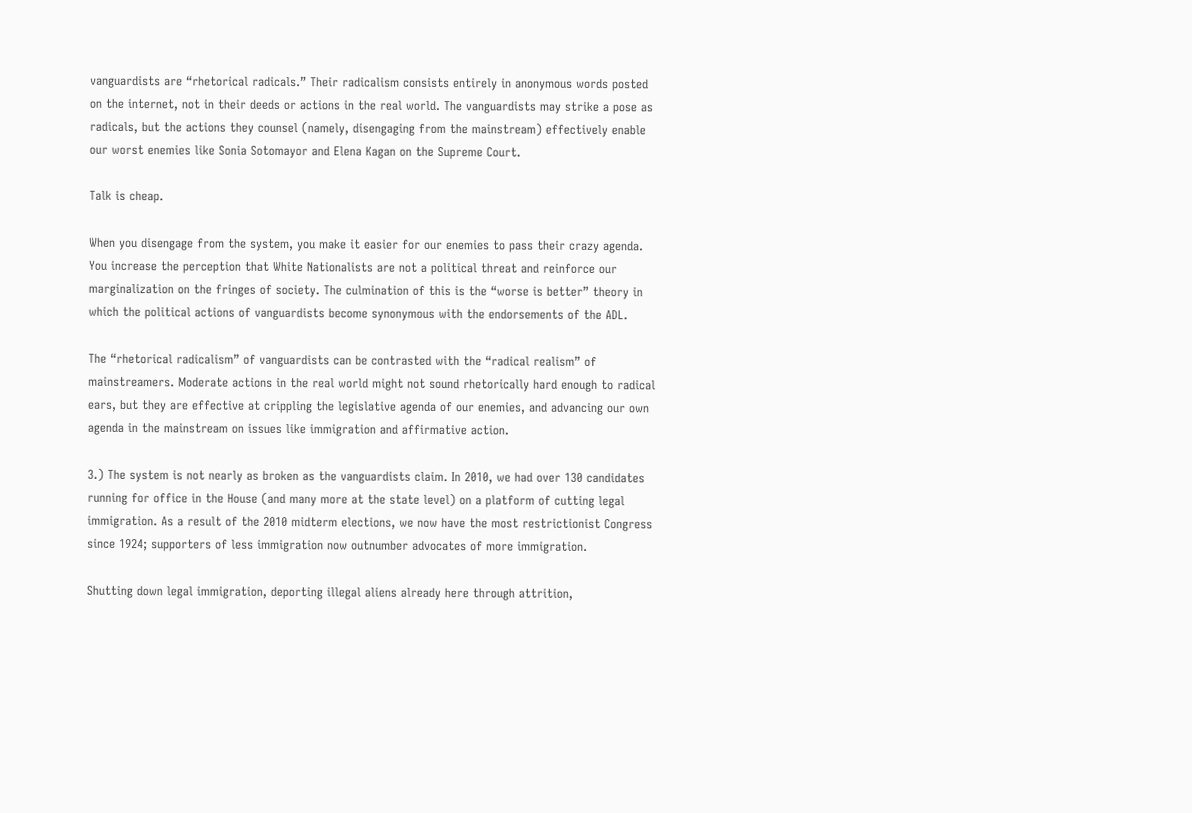vanguardists are “rhetorical radicals.” Their radicalism consists entirely in anonymous words posted on the internet, not in their deeds or actions in the real world. The vanguardists may strike a pose as radicals, but the actions they counsel (namely, disengaging from the mainstream) effectively enable our worst enemies like Sonia Sotomayor and Elena Kagan on the Supreme Court.

Talk is cheap.

When you disengage from the system, you make it easier for our enemies to pass their crazy agenda. You increase the perception that White Nationalists are not a political threat and reinforce our marginalization on the fringes of society. The culmination of this is the “worse is better” theory in which the political actions of vanguardists become synonymous with the endorsements of the ADL.

The “rhetorical radicalism” of vanguardists can be contrasted with the “radical realism” of mainstreamers. Moderate actions in the real world might not sound rhetorically hard enough to radical ears, but they are effective at crippling the legislative agenda of our enemies, and advancing our own agenda in the mainstream on issues like immigration and affirmative action.

3.) The system is not nearly as broken as the vanguardists claim. In 2010, we had over 130 candidates running for office in the House (and many more at the state level) on a platform of cutting legal immigration. As a result of the 2010 midterm elections, we now have the most restrictionist Congress since 1924; supporters of less immigration now outnumber advocates of more immigration.

Shutting down legal immigration, deporting illegal aliens already here through attrition,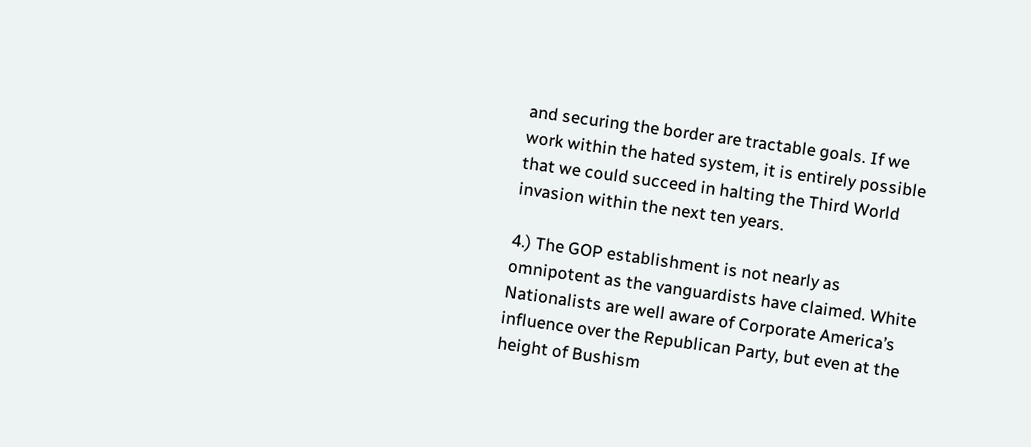and securing the border are tractable goals. If we work within the hated system, it is entirely possible that we could succeed in halting the Third World invasion within the next ten years.

4.) The GOP establishment is not nearly as omnipotent as the vanguardists have claimed. White Nationalists are well aware of Corporate America’s influence over the Republican Party, but even at the height of Bushism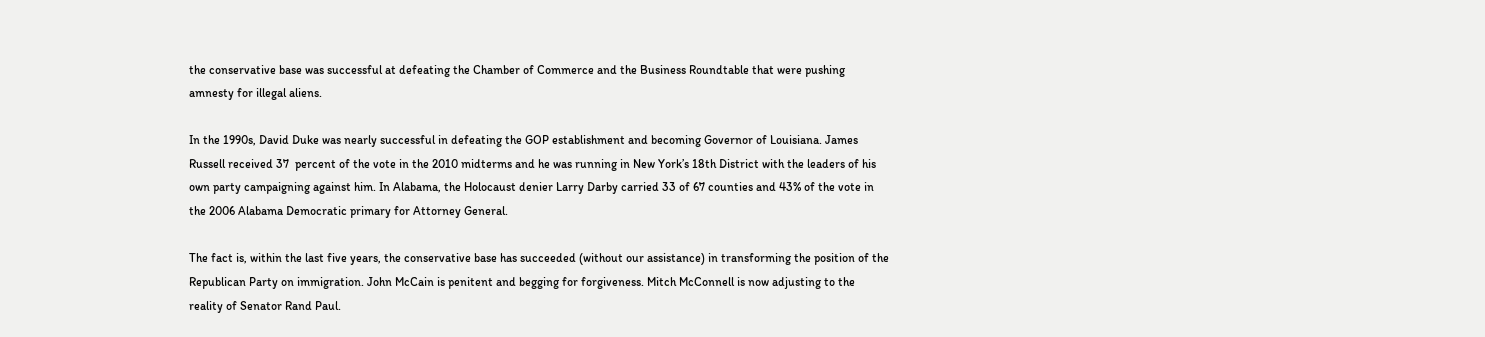the conservative base was successful at defeating the Chamber of Commerce and the Business Roundtable that were pushing amnesty for illegal aliens.

In the 1990s, David Duke was nearly successful in defeating the GOP establishment and becoming Governor of Louisiana. James Russell received 37  percent of the vote in the 2010 midterms and he was running in New York’s 18th District with the leaders of his own party campaigning against him. In Alabama, the Holocaust denier Larry Darby carried 33 of 67 counties and 43% of the vote in the 2006 Alabama Democratic primary for Attorney General.

The fact is, within the last five years, the conservative base has succeeded (without our assistance) in transforming the position of the Republican Party on immigration. John McCain is penitent and begging for forgiveness. Mitch McConnell is now adjusting to the reality of Senator Rand Paul.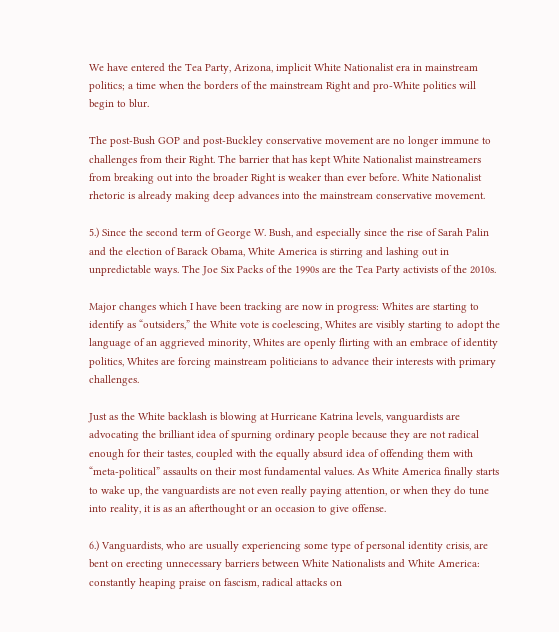We have entered the Tea Party, Arizona, implicit White Nationalist era in mainstream politics; a time when the borders of the mainstream Right and pro-White politics will begin to blur.

The post-Bush GOP and post-Buckley conservative movement are no longer immune to challenges from their Right. The barrier that has kept White Nationalist mainstreamers from breaking out into the broader Right is weaker than ever before. White Nationalist rhetoric is already making deep advances into the mainstream conservative movement.

5.) Since the second term of George W. Bush, and especially since the rise of Sarah Palin and the election of Barack Obama, White America is stirring and lashing out in unpredictable ways. The Joe Six Packs of the 1990s are the Tea Party activists of the 2010s.

Major changes which I have been tracking are now in progress: Whites are starting to identify as “outsiders,” the White vote is coelescing, Whites are visibly starting to adopt the language of an aggrieved minority, Whites are openly flirting with an embrace of identity politics, Whites are forcing mainstream politicians to advance their interests with primary challenges.

Just as the White backlash is blowing at Hurricane Katrina levels, vanguardists are advocating the brilliant idea of spurning ordinary people because they are not radical enough for their tastes, coupled with the equally absurd idea of offending them with “meta-political” assaults on their most fundamental values. As White America finally starts to wake up, the vanguardists are not even really paying attention, or when they do tune into reality, it is as an afterthought or an occasion to give offense.

6.) Vanguardists, who are usually experiencing some type of personal identity crisis, are bent on erecting unnecessary barriers between White Nationalists and White America: constantly heaping praise on fascism, radical attacks on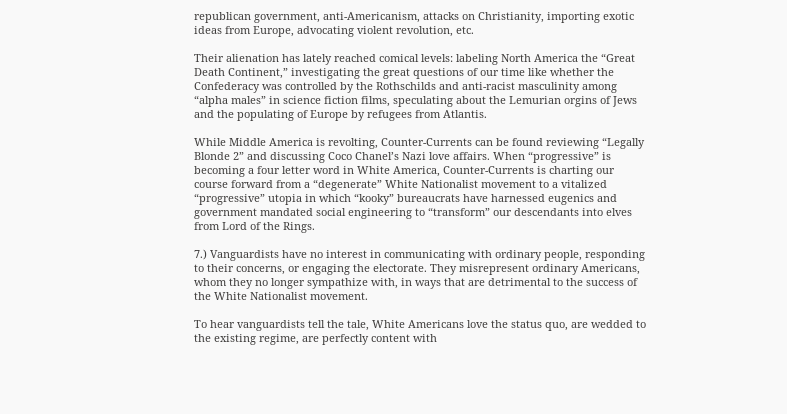republican government, anti-Americanism, attacks on Christianity, importing exotic ideas from Europe, advocating violent revolution, etc.

Their alienation has lately reached comical levels: labeling North America the “Great Death Continent,” investigating the great questions of our time like whether the Confederacy was controlled by the Rothschilds and anti-racist masculinity among “alpha males” in science fiction films, speculating about the Lemurian orgins of Jews and the populating of Europe by refugees from Atlantis.

While Middle America is revolting, Counter-Currents can be found reviewing “Legally Blonde 2” and discussing Coco Chanel’s Nazi love affairs. When “progressive” is becoming a four letter word in White America, Counter-Currents is charting our course forward from a “degenerate” White Nationalist movement to a vitalized “progressive” utopia in which “kooky” bureaucrats have harnessed eugenics and government mandated social engineering to “transform” our descendants into elves from Lord of the Rings.

7.) Vanguardists have no interest in communicating with ordinary people, responding to their concerns, or engaging the electorate. They misrepresent ordinary Americans, whom they no longer sympathize with, in ways that are detrimental to the success of the White Nationalist movement.

To hear vanguardists tell the tale, White Americans love the status quo, are wedded to the existing regime, are perfectly content with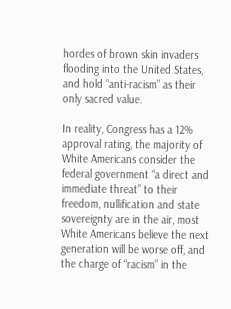hordes of brown skin invaders flooding into the United States, and hold “anti-racism” as their only sacred value.

In reality, Congress has a 12% approval rating, the majority of White Americans consider the federal government “a direct and immediate threat” to their freedom, nullification and state sovereignty are in the air, most White Americans believe the next generation will be worse off, and the charge of “racism” in the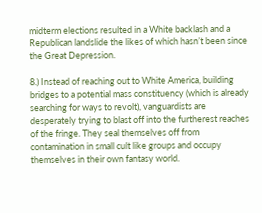midterm elections resulted in a White backlash and a Republican landslide the likes of which hasn’t been since the Great Depression.

8.) Instead of reaching out to White America, building bridges to a potential mass constituency (which is already searching for ways to revolt), vanguardists are desperately trying to blast off into the furtherest reaches of the fringe. They seal themselves off from contamination in small cult like groups and occupy themselves in their own fantasy world.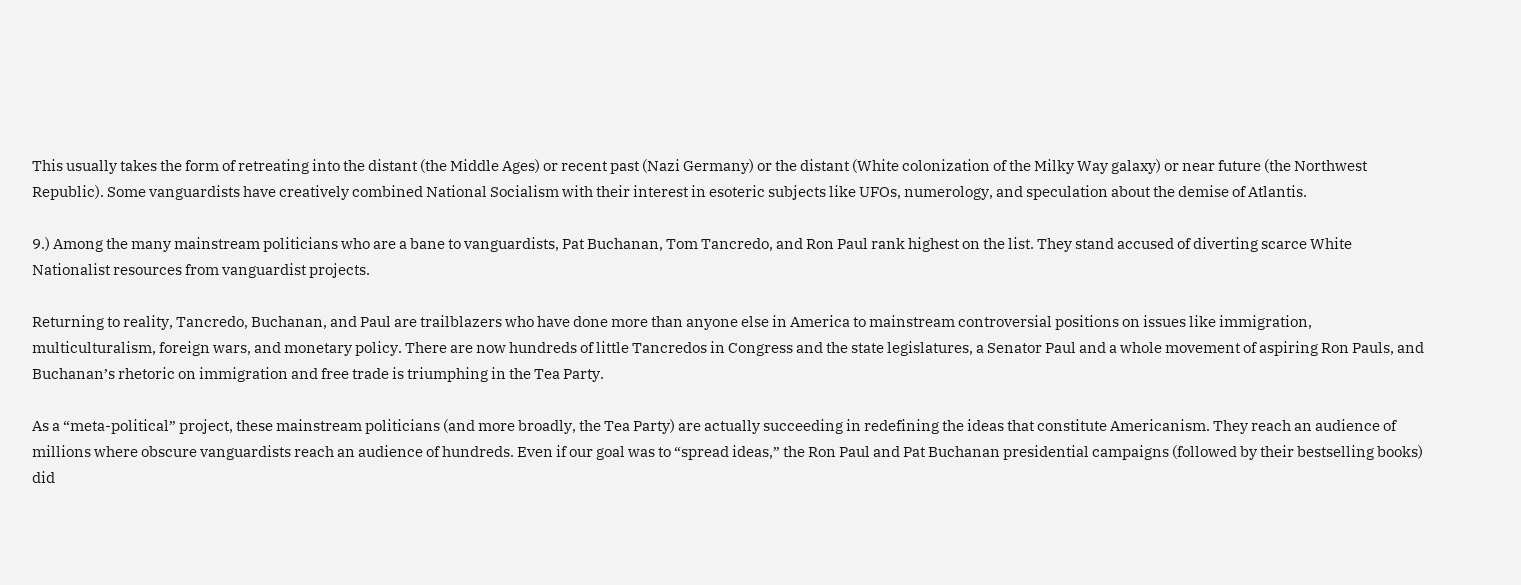This usually takes the form of retreating into the distant (the Middle Ages) or recent past (Nazi Germany) or the distant (White colonization of the Milky Way galaxy) or near future (the Northwest Republic). Some vanguardists have creatively combined National Socialism with their interest in esoteric subjects like UFOs, numerology, and speculation about the demise of Atlantis.

9.) Among the many mainstream politicians who are a bane to vanguardists, Pat Buchanan, Tom Tancredo, and Ron Paul rank highest on the list. They stand accused of diverting scarce White Nationalist resources from vanguardist projects.

Returning to reality, Tancredo, Buchanan, and Paul are trailblazers who have done more than anyone else in America to mainstream controversial positions on issues like immigration, multiculturalism, foreign wars, and monetary policy. There are now hundreds of little Tancredos in Congress and the state legislatures, a Senator Paul and a whole movement of aspiring Ron Pauls, and Buchanan’s rhetoric on immigration and free trade is triumphing in the Tea Party.

As a “meta-political” project, these mainstream politicians (and more broadly, the Tea Party) are actually succeeding in redefining the ideas that constitute Americanism. They reach an audience of millions where obscure vanguardists reach an audience of hundreds. Even if our goal was to “spread ideas,” the Ron Paul and Pat Buchanan presidential campaigns (followed by their bestselling books) did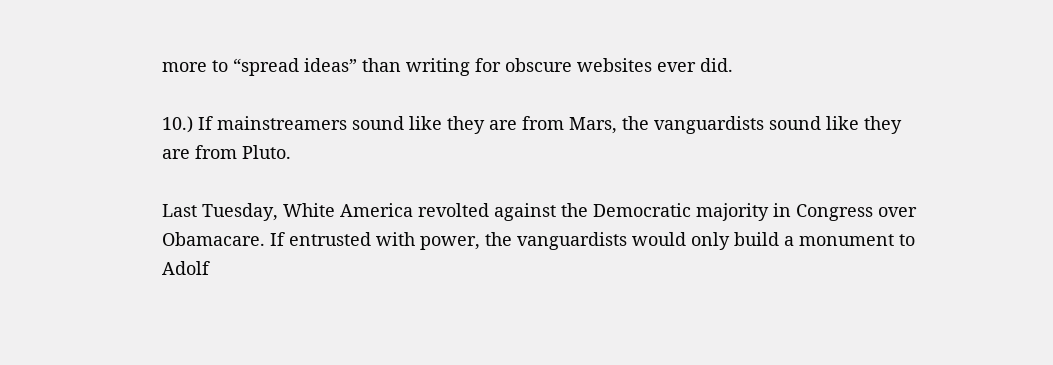more to “spread ideas” than writing for obscure websites ever did.

10.) If mainstreamers sound like they are from Mars, the vanguardists sound like they are from Pluto.

Last Tuesday, White America revolted against the Democratic majority in Congress over Obamacare. If entrusted with power, the vanguardists would only build a monument to Adolf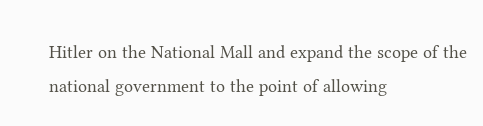Hitler on the National Mall and expand the scope of the national government to the point of allowing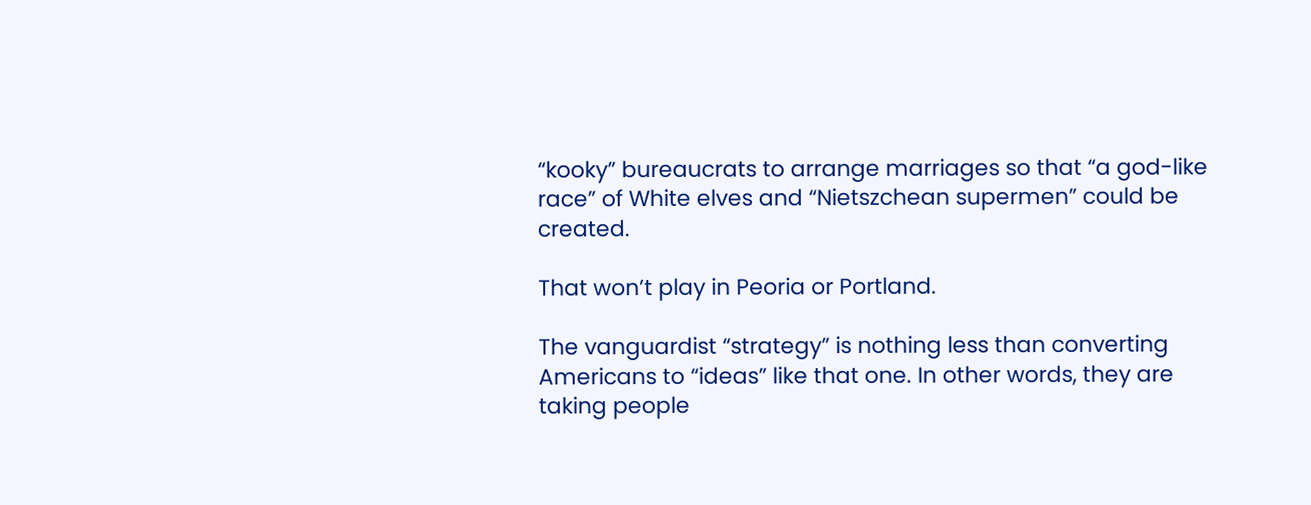“kooky” bureaucrats to arrange marriages so that “a god-like race” of White elves and “Nietszchean supermen” could be created.

That won’t play in Peoria or Portland.

The vanguardist “strategy” is nothing less than converting Americans to “ideas” like that one. In other words, they are taking people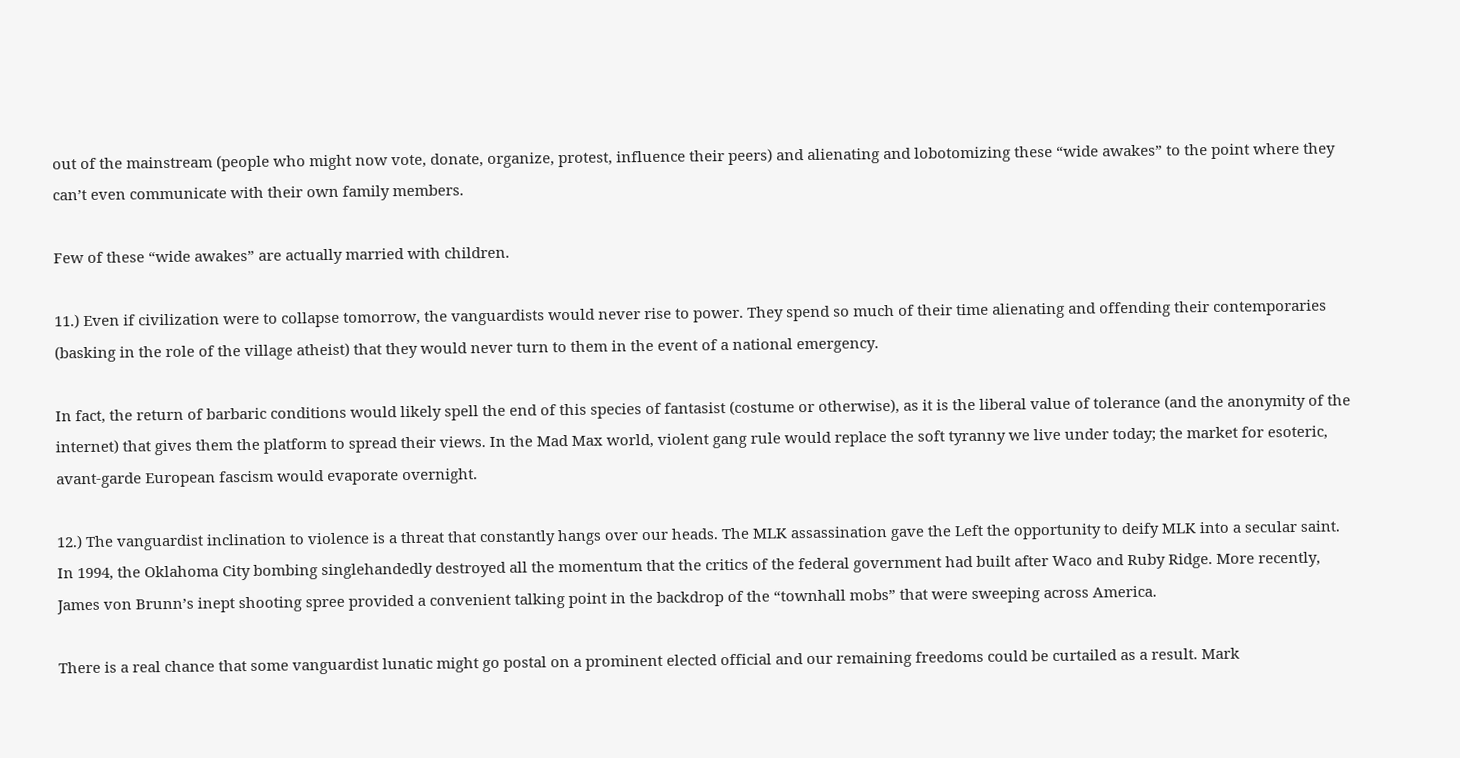out of the mainstream (people who might now vote, donate, organize, protest, influence their peers) and alienating and lobotomizing these “wide awakes” to the point where they can’t even communicate with their own family members.

Few of these “wide awakes” are actually married with children.

11.) Even if civilization were to collapse tomorrow, the vanguardists would never rise to power. They spend so much of their time alienating and offending their contemporaries (basking in the role of the village atheist) that they would never turn to them in the event of a national emergency.

In fact, the return of barbaric conditions would likely spell the end of this species of fantasist (costume or otherwise), as it is the liberal value of tolerance (and the anonymity of the internet) that gives them the platform to spread their views. In the Mad Max world, violent gang rule would replace the soft tyranny we live under today; the market for esoteric, avant-garde European fascism would evaporate overnight.

12.) The vanguardist inclination to violence is a threat that constantly hangs over our heads. The MLK assassination gave the Left the opportunity to deify MLK into a secular saint. In 1994, the Oklahoma City bombing singlehandedly destroyed all the momentum that the critics of the federal government had built after Waco and Ruby Ridge. More recently, James von Brunn’s inept shooting spree provided a convenient talking point in the backdrop of the “townhall mobs” that were sweeping across America.

There is a real chance that some vanguardist lunatic might go postal on a prominent elected official and our remaining freedoms could be curtailed as a result. Mark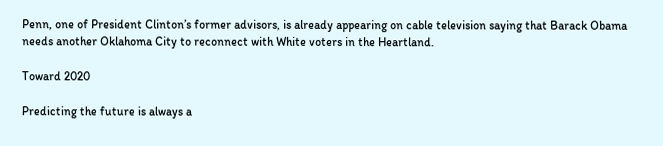Penn, one of President Clinton’s former advisors, is already appearing on cable television saying that Barack Obama needs another Oklahoma City to reconnect with White voters in the Heartland.

Toward 2020

Predicting the future is always a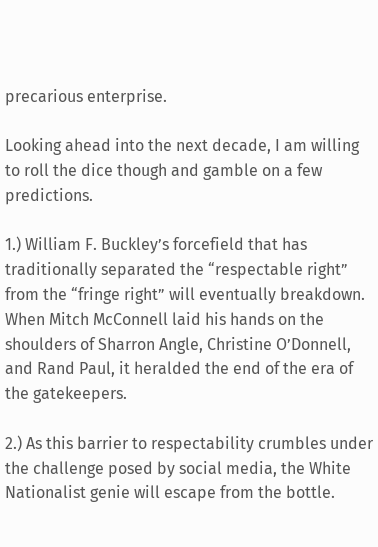precarious enterprise.

Looking ahead into the next decade, I am willing to roll the dice though and gamble on a few predictions.

1.) William F. Buckley’s forcefield that has traditionally separated the “respectable right” from the “fringe right” will eventually breakdown. When Mitch McConnell laid his hands on the shoulders of Sharron Angle, Christine O’Donnell, and Rand Paul, it heralded the end of the era of the gatekeepers.

2.) As this barrier to respectability crumbles under the challenge posed by social media, the White Nationalist genie will escape from the bottle.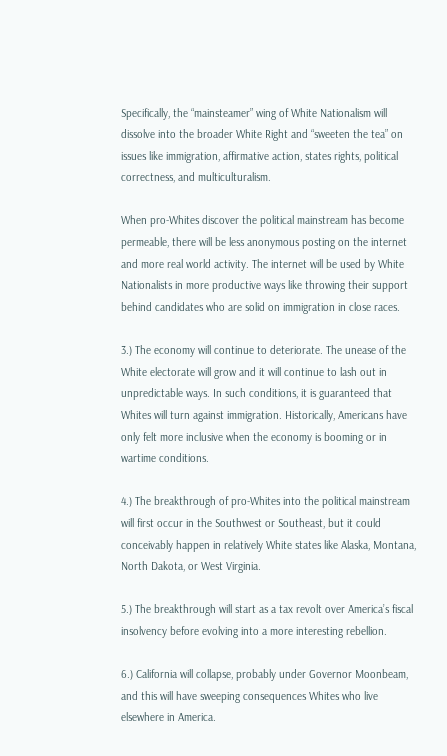Specifically, the “mainsteamer” wing of White Nationalism will dissolve into the broader White Right and “sweeten the tea” on issues like immigration, affirmative action, states rights, political correctness, and multiculturalism.

When pro-Whites discover the political mainstream has become permeable, there will be less anonymous posting on the internet and more real world activity. The internet will be used by White Nationalists in more productive ways like throwing their support behind candidates who are solid on immigration in close races.

3.) The economy will continue to deteriorate. The unease of the White electorate will grow and it will continue to lash out in unpredictable ways. In such conditions, it is guaranteed that Whites will turn against immigration. Historically, Americans have only felt more inclusive when the economy is booming or in wartime conditions.

4.) The breakthrough of pro-Whites into the political mainstream will first occur in the Southwest or Southeast, but it could conceivably happen in relatively White states like Alaska, Montana, North Dakota, or West Virginia.

5.) The breakthrough will start as a tax revolt over America’s fiscal insolvency before evolving into a more interesting rebellion.

6.) California will collapse, probably under Governor Moonbeam, and this will have sweeping consequences Whites who live elsewhere in America.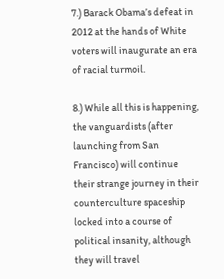7.) Barack Obama’s defeat in 2012 at the hands of White voters will inaugurate an era of racial turmoil.

8.) While all this is happening, the vanguardists (after launching from San Francisco) will continue their strange journey in their counterculture spaceship locked into a course of political insanity, although they will travel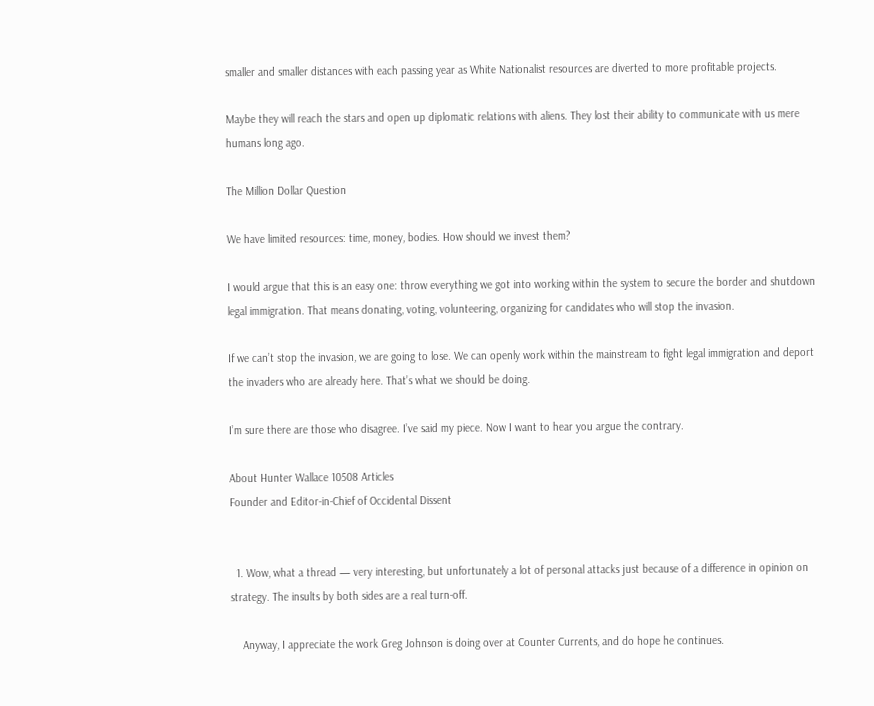smaller and smaller distances with each passing year as White Nationalist resources are diverted to more profitable projects.

Maybe they will reach the stars and open up diplomatic relations with aliens. They lost their ability to communicate with us mere humans long ago.

The Million Dollar Question

We have limited resources: time, money, bodies. How should we invest them?

I would argue that this is an easy one: throw everything we got into working within the system to secure the border and shutdown legal immigration. That means donating, voting, volunteering, organizing for candidates who will stop the invasion.

If we can’t stop the invasion, we are going to lose. We can openly work within the mainstream to fight legal immigration and deport the invaders who are already here. That’s what we should be doing.

I’m sure there are those who disagree. I’ve said my piece. Now I want to hear you argue the contrary.

About Hunter Wallace 10508 Articles
Founder and Editor-in-Chief of Occidental Dissent


  1. Wow, what a thread — very interesting, but unfortunately a lot of personal attacks just because of a difference in opinion on strategy. The insults by both sides are a real turn-off.

    Anyway, I appreciate the work Greg Johnson is doing over at Counter Currents, and do hope he continues.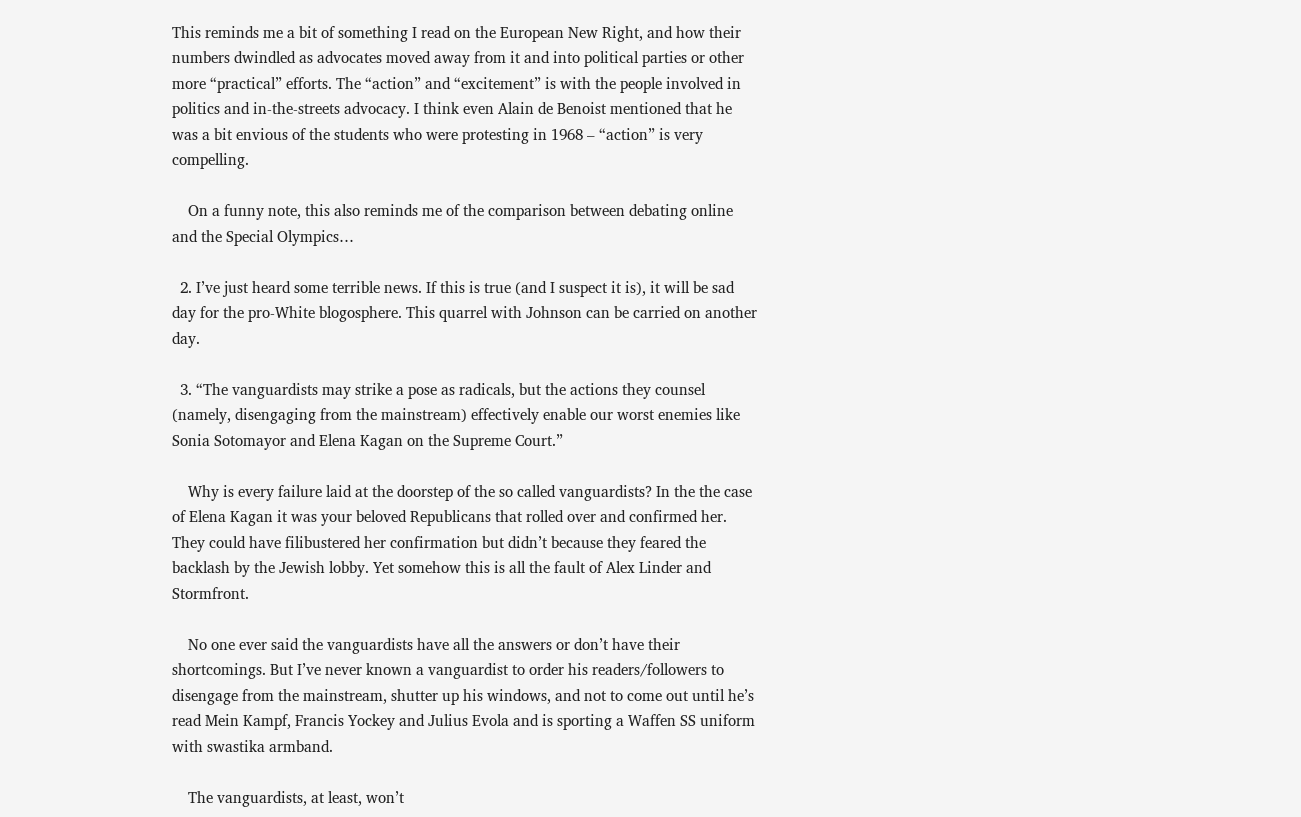This reminds me a bit of something I read on the European New Right, and how their numbers dwindled as advocates moved away from it and into political parties or other more “practical” efforts. The “action” and “excitement” is with the people involved in politics and in-the-streets advocacy. I think even Alain de Benoist mentioned that he was a bit envious of the students who were protesting in 1968 – “action” is very compelling.

    On a funny note, this also reminds me of the comparison between debating online and the Special Olympics…

  2. I’ve just heard some terrible news. If this is true (and I suspect it is), it will be sad day for the pro-White blogosphere. This quarrel with Johnson can be carried on another day.

  3. “The vanguardists may strike a pose as radicals, but the actions they counsel (namely, disengaging from the mainstream) effectively enable our worst enemies like Sonia Sotomayor and Elena Kagan on the Supreme Court.”

    Why is every failure laid at the doorstep of the so called vanguardists? In the the case of Elena Kagan it was your beloved Republicans that rolled over and confirmed her. They could have filibustered her confirmation but didn’t because they feared the backlash by the Jewish lobby. Yet somehow this is all the fault of Alex Linder and Stormfront.

    No one ever said the vanguardists have all the answers or don’t have their shortcomings. But I’ve never known a vanguardist to order his readers/followers to disengage from the mainstream, shutter up his windows, and not to come out until he’s read Mein Kampf, Francis Yockey and Julius Evola and is sporting a Waffen SS uniform with swastika armband.

    The vanguardists, at least, won’t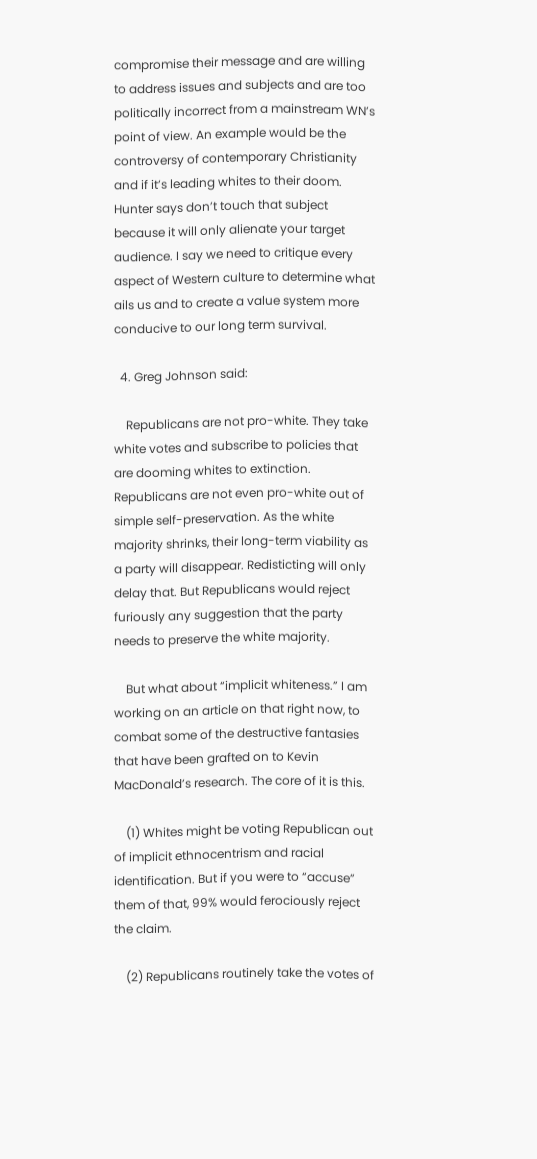compromise their message and are willing to address issues and subjects and are too politically incorrect from a mainstream WN’s point of view. An example would be the controversy of contemporary Christianity and if it’s leading whites to their doom. Hunter says don’t touch that subject because it will only alienate your target audience. I say we need to critique every aspect of Western culture to determine what ails us and to create a value system more conducive to our long term survival.

  4. Greg Johnson said:

    Republicans are not pro-white. They take white votes and subscribe to policies that are dooming whites to extinction. Republicans are not even pro-white out of simple self-preservation. As the white majority shrinks, their long-term viability as a party will disappear. Redisticting will only delay that. But Republicans would reject furiously any suggestion that the party needs to preserve the white majority.

    But what about “implicit whiteness.” I am working on an article on that right now, to combat some of the destructive fantasies that have been grafted on to Kevin MacDonald’s research. The core of it is this.

    (1) Whites might be voting Republican out of implicit ethnocentrism and racial identification. But if you were to “accuse” them of that, 99% would ferociously reject the claim.

    (2) Republicans routinely take the votes of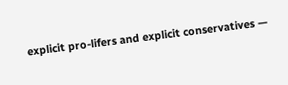explicit pro-lifers and explicit conservatives —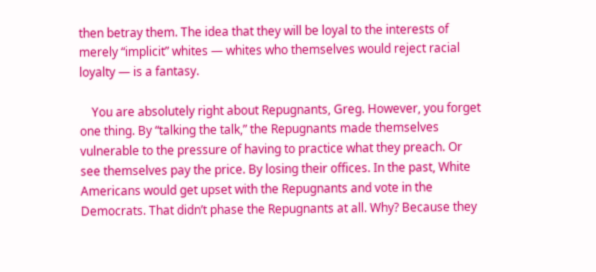then betray them. The idea that they will be loyal to the interests of merely “implicit” whites — whites who themselves would reject racial loyalty — is a fantasy.

    You are absolutely right about Repugnants, Greg. However, you forget one thing. By “talking the talk,” the Repugnants made themselves vulnerable to the pressure of having to practice what they preach. Or see themselves pay the price. By losing their offices. In the past, White Americans would get upset with the Repugnants and vote in the Democrats. That didn’t phase the Repugnants at all. Why? Because they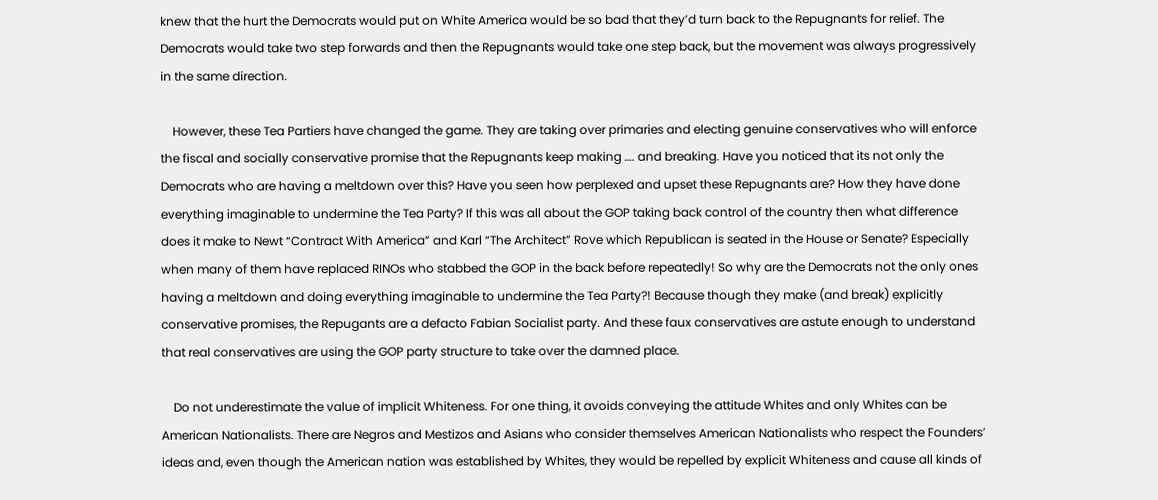knew that the hurt the Democrats would put on White America would be so bad that they’d turn back to the Repugnants for relief. The Democrats would take two step forwards and then the Repugnants would take one step back, but the movement was always progressively in the same direction.

    However, these Tea Partiers have changed the game. They are taking over primaries and electing genuine conservatives who will enforce the fiscal and socially conservative promise that the Repugnants keep making …. and breaking. Have you noticed that its not only the Democrats who are having a meltdown over this? Have you seen how perplexed and upset these Repugnants are? How they have done everything imaginable to undermine the Tea Party? If this was all about the GOP taking back control of the country then what difference does it make to Newt “Contract With America” and Karl “The Architect” Rove which Republican is seated in the House or Senate? Especially when many of them have replaced RINOs who stabbed the GOP in the back before repeatedly! So why are the Democrats not the only ones having a meltdown and doing everything imaginable to undermine the Tea Party?! Because though they make (and break) explicitly conservative promises, the Repugants are a defacto Fabian Socialist party. And these faux conservatives are astute enough to understand that real conservatives are using the GOP party structure to take over the damned place.

    Do not underestimate the value of implicit Whiteness. For one thing, it avoids conveying the attitude Whites and only Whites can be American Nationalists. There are Negros and Mestizos and Asians who consider themselves American Nationalists who respect the Founders’ ideas and, even though the American nation was established by Whites, they would be repelled by explicit Whiteness and cause all kinds of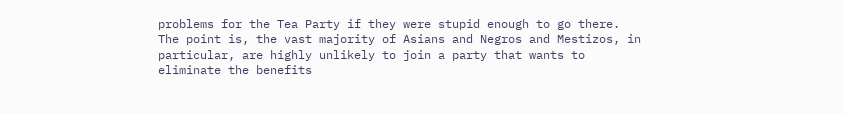problems for the Tea Party if they were stupid enough to go there. The point is, the vast majority of Asians and Negros and Mestizos, in particular, are highly unlikely to join a party that wants to eliminate the benefits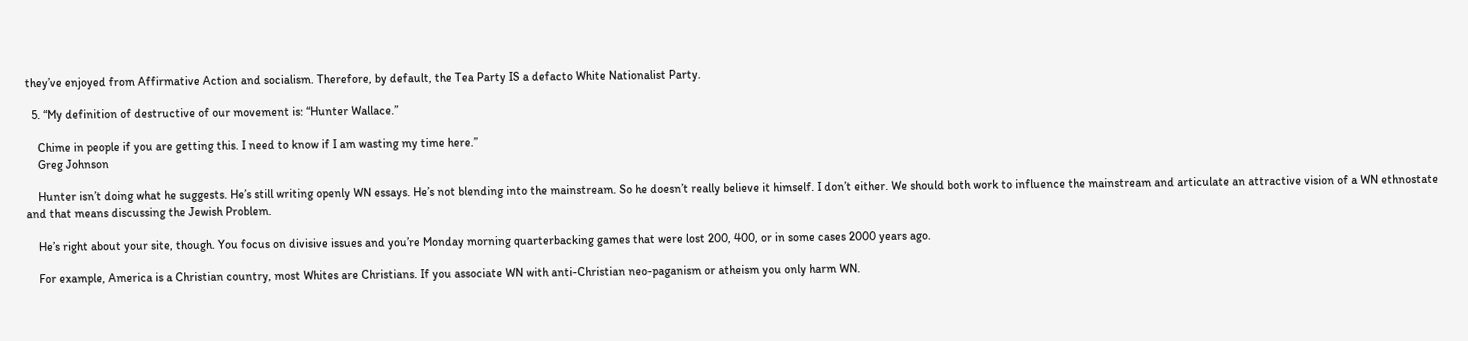they’ve enjoyed from Affirmative Action and socialism. Therefore, by default, the Tea Party IS a defacto White Nationalist Party.

  5. “My definition of destructive of our movement is: “Hunter Wallace.”

    Chime in people if you are getting this. I need to know if I am wasting my time here.”
    Greg Johnson

    Hunter isn’t doing what he suggests. He’s still writing openly WN essays. He’s not blending into the mainstream. So he doesn’t really believe it himself. I don’t either. We should both work to influence the mainstream and articulate an attractive vision of a WN ethnostate and that means discussing the Jewish Problem.

    He’s right about your site, though. You focus on divisive issues and you’re Monday morning quarterbacking games that were lost 200, 400, or in some cases 2000 years ago.

    For example, America is a Christian country, most Whites are Christians. If you associate WN with anti-Christian neo-paganism or atheism you only harm WN.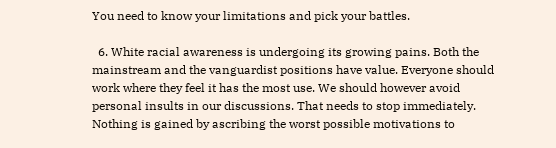You need to know your limitations and pick your battles.

  6. White racial awareness is undergoing its growing pains. Both the mainstream and the vanguardist positions have value. Everyone should work where they feel it has the most use. We should however avoid personal insults in our discussions. That needs to stop immediately. Nothing is gained by ascribing the worst possible motivations to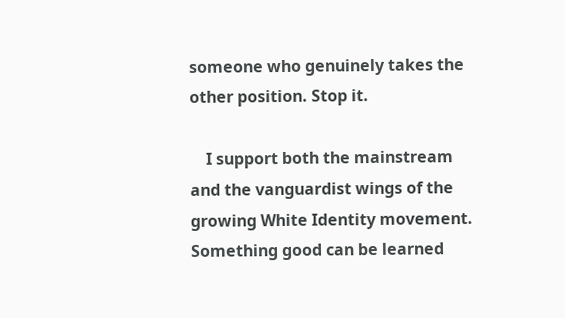someone who genuinely takes the other position. Stop it.

    I support both the mainstream and the vanguardist wings of the growing White Identity movement. Something good can be learned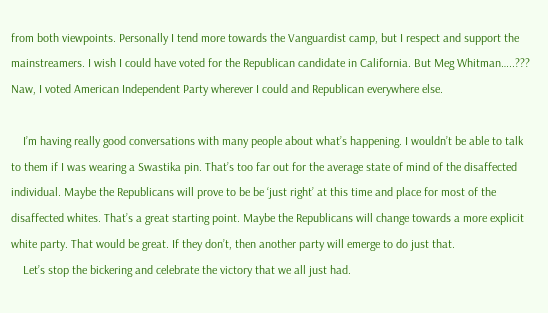from both viewpoints. Personally I tend more towards the Vanguardist camp, but I respect and support the mainstreamers. I wish I could have voted for the Republican candidate in California. But Meg Whitman…..??? Naw, I voted American Independent Party wherever I could and Republican everywhere else.

    I’m having really good conversations with many people about what’s happening. I wouldn’t be able to talk to them if I was wearing a Swastika pin. That’s too far out for the average state of mind of the disaffected individual. Maybe the Republicans will prove to be be ‘just right’ at this time and place for most of the disaffected whites. That’s a great starting point. Maybe the Republicans will change towards a more explicit white party. That would be great. If they don’t, then another party will emerge to do just that.
    Let’s stop the bickering and celebrate the victory that we all just had.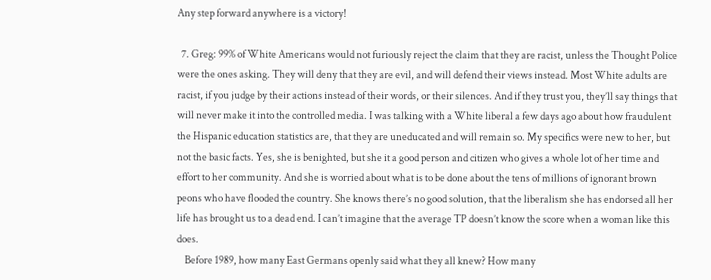Any step forward anywhere is a victory!

  7. Greg: 99% of White Americans would not furiously reject the claim that they are racist, unless the Thought Police were the ones asking. They will deny that they are evil, and will defend their views instead. Most White adults are racist, if you judge by their actions instead of their words, or their silences. And if they trust you, they’ll say things that will never make it into the controlled media. I was talking with a White liberal a few days ago about how fraudulent the Hispanic education statistics are, that they are uneducated and will remain so. My specifics were new to her, but not the basic facts. Yes, she is benighted, but she it a good person and citizen who gives a whole lot of her time and effort to her community. And she is worried about what is to be done about the tens of millions of ignorant brown peons who have flooded the country. She knows there’s no good solution, that the liberalism she has endorsed all her life has brought us to a dead end. I can’t imagine that the average TP doesn’t know the score when a woman like this does.
    Before 1989, how many East Germans openly said what they all knew? How many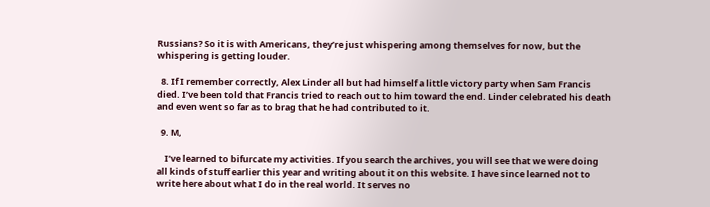Russians? So it is with Americans, they’re just whispering among themselves for now, but the whispering is getting louder.

  8. If I remember correctly, Alex Linder all but had himself a little victory party when Sam Francis died. I’ve been told that Francis tried to reach out to him toward the end. Linder celebrated his death and even went so far as to brag that he had contributed to it.

  9. M,

    I’ve learned to bifurcate my activities. If you search the archives, you will see that we were doing all kinds of stuff earlier this year and writing about it on this website. I have since learned not to write here about what I do in the real world. It serves no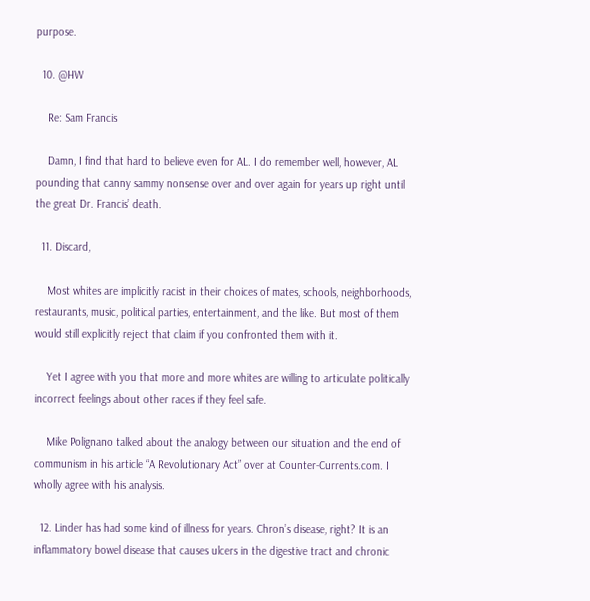purpose.

  10. @HW

    Re: Sam Francis

    Damn, I find that hard to believe even for AL. I do remember well, however, AL pounding that canny sammy nonsense over and over again for years up right until the great Dr. Francis’ death.

  11. Discard,

    Most whites are implicitly racist in their choices of mates, schools, neighborhoods, restaurants, music, political parties, entertainment, and the like. But most of them would still explicitly reject that claim if you confronted them with it.

    Yet I agree with you that more and more whites are willing to articulate politically incorrect feelings about other races if they feel safe.

    Mike Polignano talked about the analogy between our situation and the end of communism in his article “A Revolutionary Act” over at Counter-Currents.com. I wholly agree with his analysis.

  12. Linder has had some kind of illness for years. Chron’s disease, right? It is an inflammatory bowel disease that causes ulcers in the digestive tract and chronic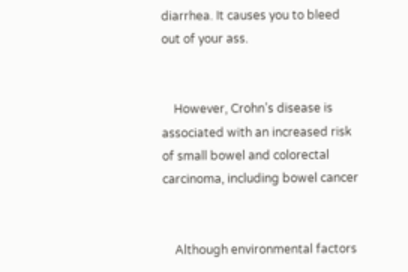diarrhea. It causes you to bleed out of your ass.


    However, Crohn’s disease is associated with an increased risk of small bowel and colorectal carcinoma, including bowel cancer


    Although environmental factors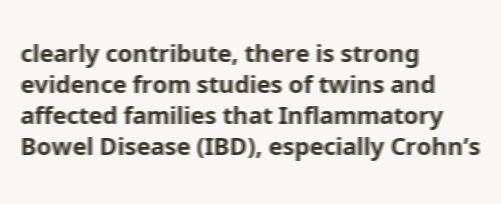clearly contribute, there is strong evidence from studies of twins and affected families that Inflammatory Bowel Disease (IBD), especially Crohn’s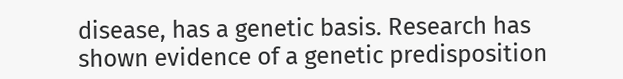disease, has a genetic basis. Research has shown evidence of a genetic predisposition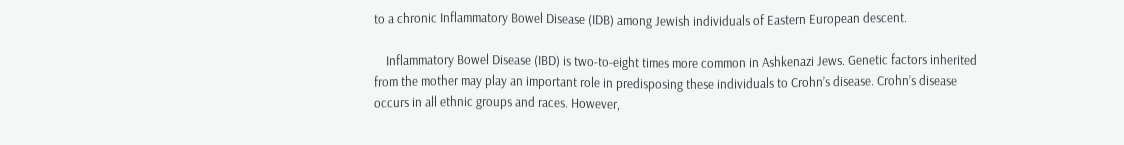to a chronic Inflammatory Bowel Disease (IDB) among Jewish individuals of Eastern European descent.

    Inflammatory Bowel Disease (IBD) is two-to-eight times more common in Ashkenazi Jews. Genetic factors inherited from the mother may play an important role in predisposing these individuals to Crohn’s disease. Crohn’s disease occurs in all ethnic groups and races. However,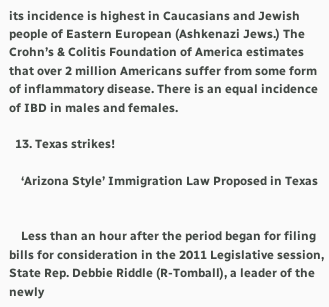its incidence is highest in Caucasians and Jewish people of Eastern European (Ashkenazi Jews.) The Crohn’s & Colitis Foundation of America estimates that over 2 million Americans suffer from some form of inflammatory disease. There is an equal incidence of IBD in males and females.

  13. Texas strikes!

    ‘Arizona Style’ Immigration Law Proposed in Texas


    Less than an hour after the period began for filing bills for consideration in the 2011 Legislative session, State Rep. Debbie Riddle (R-Tomball), a leader of the newly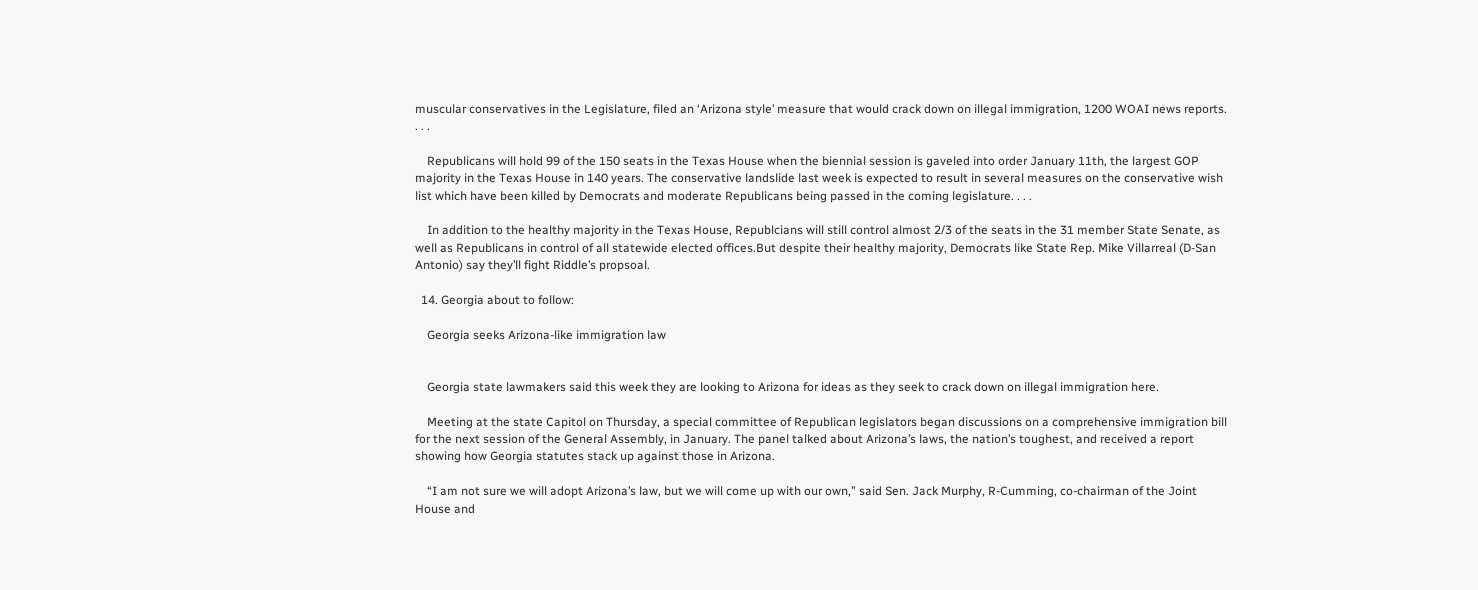muscular conservatives in the Legislature, filed an ‘Arizona style’ measure that would crack down on illegal immigration, 1200 WOAI news reports. . . .

    Republicans will hold 99 of the 150 seats in the Texas House when the biennial session is gaveled into order January 11th, the largest GOP majority in the Texas House in 140 years. The conservative landslide last week is expected to result in several measures on the conservative wish list which have been killed by Democrats and moderate Republicans being passed in the coming legislature. . . .

    In addition to the healthy majority in the Texas House, Republcians will still control almost 2/3 of the seats in the 31 member State Senate, as well as Republicans in control of all statewide elected offices.But despite their healthy majority, Democrats like State Rep. Mike Villarreal (D-San Antonio) say they’ll fight Riddle’s propsoal.

  14. Georgia about to follow:

    Georgia seeks Arizona-like immigration law


    Georgia state lawmakers said this week they are looking to Arizona for ideas as they seek to crack down on illegal immigration here.

    Meeting at the state Capitol on Thursday, a special committee of Republican legislators began discussions on a comprehensive immigration bill for the next session of the General Assembly, in January. The panel talked about Arizona’s laws, the nation’s toughest, and received a report showing how Georgia statutes stack up against those in Arizona.

    “I am not sure we will adopt Arizona’s law, but we will come up with our own,” said Sen. Jack Murphy, R-Cumming, co-chairman of the Joint House and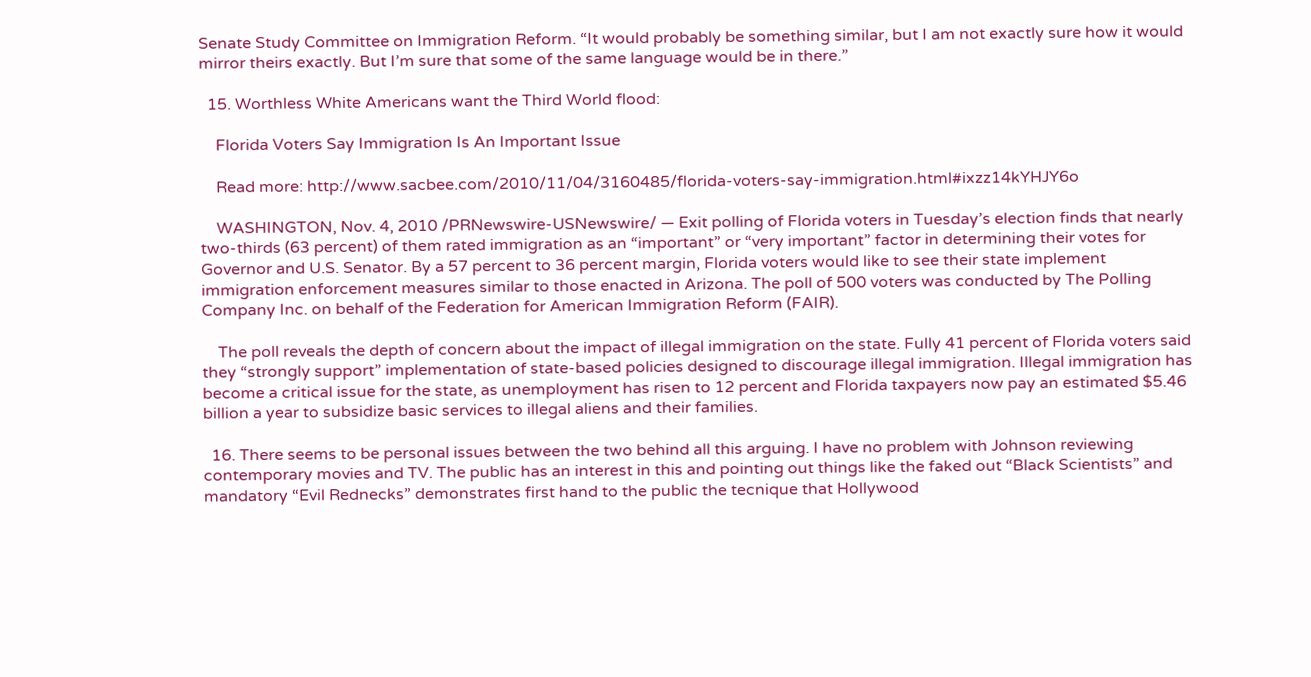Senate Study Committee on Immigration Reform. “It would probably be something similar, but I am not exactly sure how it would mirror theirs exactly. But I’m sure that some of the same language would be in there.”

  15. Worthless White Americans want the Third World flood:

    Florida Voters Say Immigration Is An Important Issue

    Read more: http://www.sacbee.com/2010/11/04/3160485/florida-voters-say-immigration.html#ixzz14kYHJY6o

    WASHINGTON, Nov. 4, 2010 /PRNewswire-USNewswire/ — Exit polling of Florida voters in Tuesday’s election finds that nearly two-thirds (63 percent) of them rated immigration as an “important” or “very important” factor in determining their votes for Governor and U.S. Senator. By a 57 percent to 36 percent margin, Florida voters would like to see their state implement immigration enforcement measures similar to those enacted in Arizona. The poll of 500 voters was conducted by The Polling Company Inc. on behalf of the Federation for American Immigration Reform (FAIR).

    The poll reveals the depth of concern about the impact of illegal immigration on the state. Fully 41 percent of Florida voters said they “strongly support” implementation of state-based policies designed to discourage illegal immigration. Illegal immigration has become a critical issue for the state, as unemployment has risen to 12 percent and Florida taxpayers now pay an estimated $5.46 billion a year to subsidize basic services to illegal aliens and their families.

  16. There seems to be personal issues between the two behind all this arguing. I have no problem with Johnson reviewing contemporary movies and TV. The public has an interest in this and pointing out things like the faked out “Black Scientists” and mandatory “Evil Rednecks” demonstrates first hand to the public the tecnique that Hollywood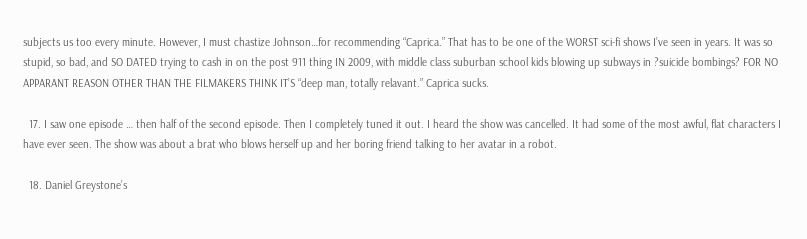subjects us too every minute. However, I must chastize Johnson…for recommending “Caprica.” That has to be one of the WORST sci-fi shows I’ve seen in years. It was so stupid, so bad, and SO DATED trying to cash in on the post 911 thing IN 2009, with middle class suburban school kids blowing up subways in ?suicide bombings? FOR NO APPARANT REASON OTHER THAN THE FILMAKERS THINK IT’S “deep man, totally relavant.” Caprica sucks.

  17. I saw one episode … then half of the second episode. Then I completely tuned it out. I heard the show was cancelled. It had some of the most awful, flat characters I have ever seen. The show was about a brat who blows herself up and her boring friend talking to her avatar in a robot.

  18. Daniel Greystone’s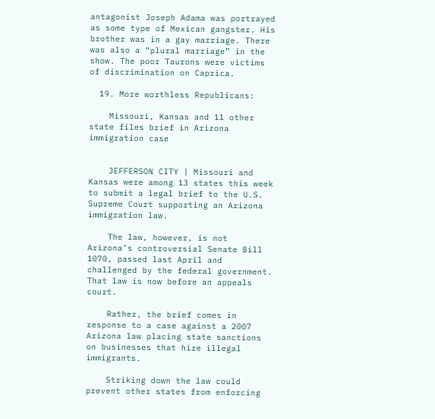antagonist Joseph Adama was portrayed as some type of Mexican gangster. His brother was in a gay marriage. There was also a “plural marriage” in the show. The poor Taurons were victims of discrimination on Caprica.

  19. More worthless Republicans:

    Missouri, Kansas and 11 other state files brief in Arizona immigration case


    JEFFERSON CITY | Missouri and Kansas were among 13 states this week to submit a legal brief to the U.S. Supreme Court supporting an Arizona immigration law.

    The law, however, is not Arizona’s controversial Senate Bill 1070, passed last April and challenged by the federal government. That law is now before an appeals court.

    Rather, the brief comes in response to a case against a 2007 Arizona law placing state sanctions on businesses that hire illegal immigrants.

    Striking down the law could prevent other states from enforcing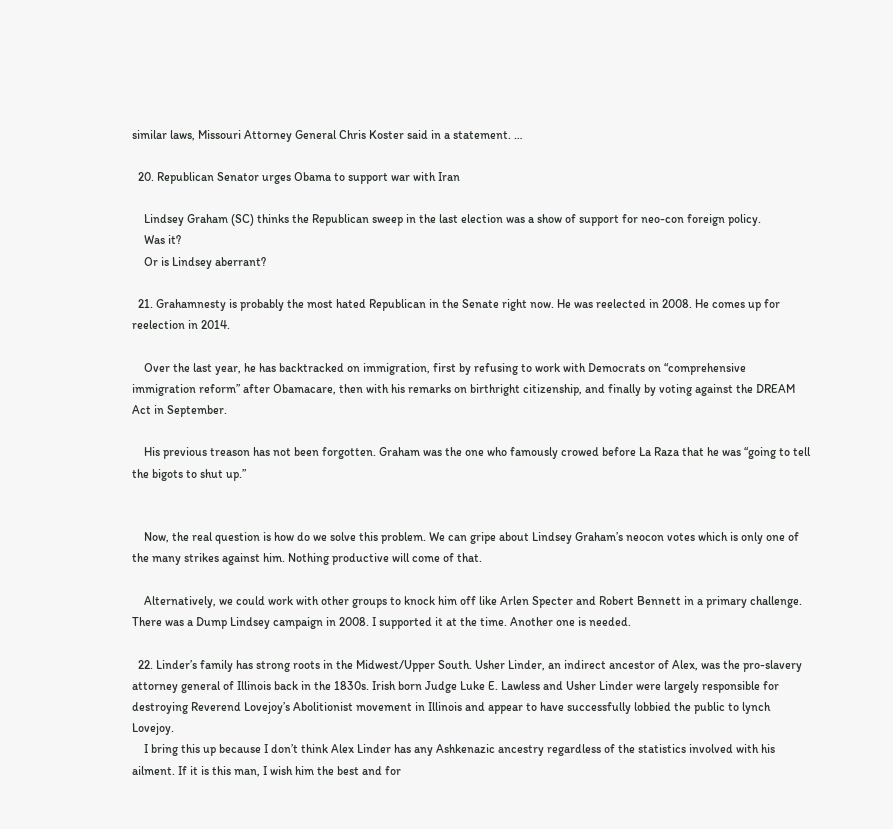similar laws, Missouri Attorney General Chris Koster said in a statement. …

  20. Republican Senator urges Obama to support war with Iran

    Lindsey Graham (SC) thinks the Republican sweep in the last election was a show of support for neo-con foreign policy.
    Was it?
    Or is Lindsey aberrant?

  21. Grahamnesty is probably the most hated Republican in the Senate right now. He was reelected in 2008. He comes up for reelection in 2014.

    Over the last year, he has backtracked on immigration, first by refusing to work with Democrats on “comprehensive immigration reform” after Obamacare, then with his remarks on birthright citizenship, and finally by voting against the DREAM Act in September.

    His previous treason has not been forgotten. Graham was the one who famously crowed before La Raza that he was “going to tell the bigots to shut up.”


    Now, the real question is how do we solve this problem. We can gripe about Lindsey Graham’s neocon votes which is only one of the many strikes against him. Nothing productive will come of that.

    Alternatively, we could work with other groups to knock him off like Arlen Specter and Robert Bennett in a primary challenge. There was a Dump Lindsey campaign in 2008. I supported it at the time. Another one is needed.

  22. Linder’s family has strong roots in the Midwest/Upper South. Usher Linder, an indirect ancestor of Alex, was the pro-slavery attorney general of Illinois back in the 1830s. Irish born Judge Luke E. Lawless and Usher Linder were largely responsible for destroying Reverend Lovejoy’s Abolitionist movement in Illinois and appear to have successfully lobbied the public to lynch Lovejoy.
    I bring this up because I don’t think Alex Linder has any Ashkenazic ancestry regardless of the statistics involved with his ailment. If it is this man, I wish him the best and for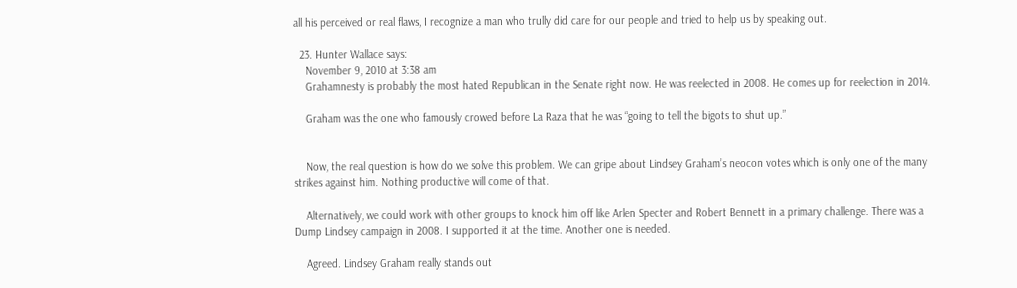all his perceived or real flaws, I recognize a man who trully did care for our people and tried to help us by speaking out.

  23. Hunter Wallace says:
    November 9, 2010 at 3:38 am
    Grahamnesty is probably the most hated Republican in the Senate right now. He was reelected in 2008. He comes up for reelection in 2014.

    Graham was the one who famously crowed before La Raza that he was “going to tell the bigots to shut up.”


    Now, the real question is how do we solve this problem. We can gripe about Lindsey Graham’s neocon votes which is only one of the many strikes against him. Nothing productive will come of that.

    Alternatively, we could work with other groups to knock him off like Arlen Specter and Robert Bennett in a primary challenge. There was a Dump Lindsey campaign in 2008. I supported it at the time. Another one is needed.

    Agreed. Lindsey Graham really stands out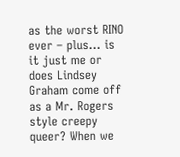as the worst RINO ever – plus… is it just me or does Lindsey Graham come off as a Mr. Rogers style creepy queer? When we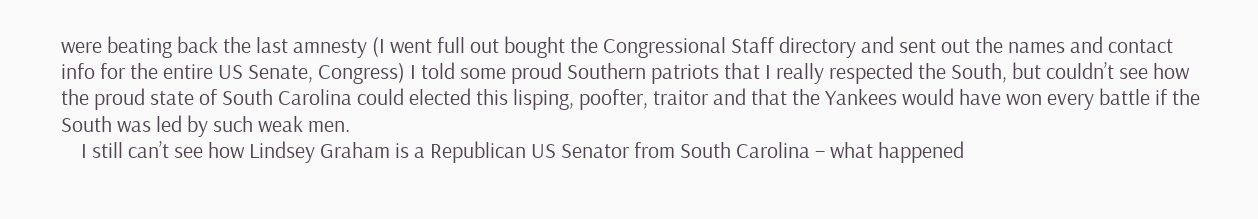were beating back the last amnesty (I went full out bought the Congressional Staff directory and sent out the names and contact info for the entire US Senate, Congress) I told some proud Southern patriots that I really respected the South, but couldn’t see how the proud state of South Carolina could elected this lisping, poofter, traitor and that the Yankees would have won every battle if the South was led by such weak men.
    I still can’t see how Lindsey Graham is a Republican US Senator from South Carolina – what happened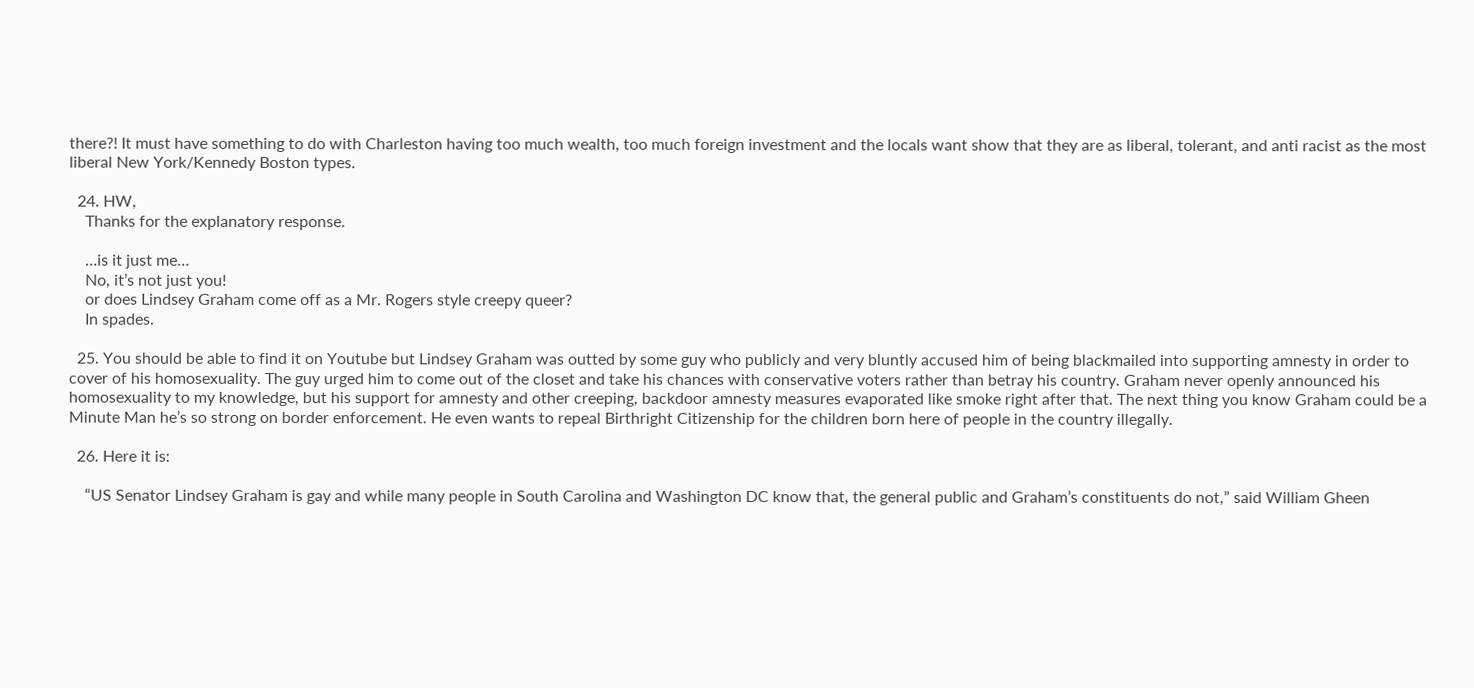there?! It must have something to do with Charleston having too much wealth, too much foreign investment and the locals want show that they are as liberal, tolerant, and anti racist as the most liberal New York/Kennedy Boston types.

  24. HW,
    Thanks for the explanatory response.

    …is it just me…
    No, it’s not just you!
    or does Lindsey Graham come off as a Mr. Rogers style creepy queer?
    In spades.

  25. You should be able to find it on Youtube but Lindsey Graham was outted by some guy who publicly and very bluntly accused him of being blackmailed into supporting amnesty in order to cover of his homosexuality. The guy urged him to come out of the closet and take his chances with conservative voters rather than betray his country. Graham never openly announced his homosexuality to my knowledge, but his support for amnesty and other creeping, backdoor amnesty measures evaporated like smoke right after that. The next thing you know Graham could be a Minute Man he’s so strong on border enforcement. He even wants to repeal Birthright Citizenship for the children born here of people in the country illegally.

  26. Here it is:

    “US Senator Lindsey Graham is gay and while many people in South Carolina and Washington DC know that, the general public and Graham’s constituents do not,” said William Gheen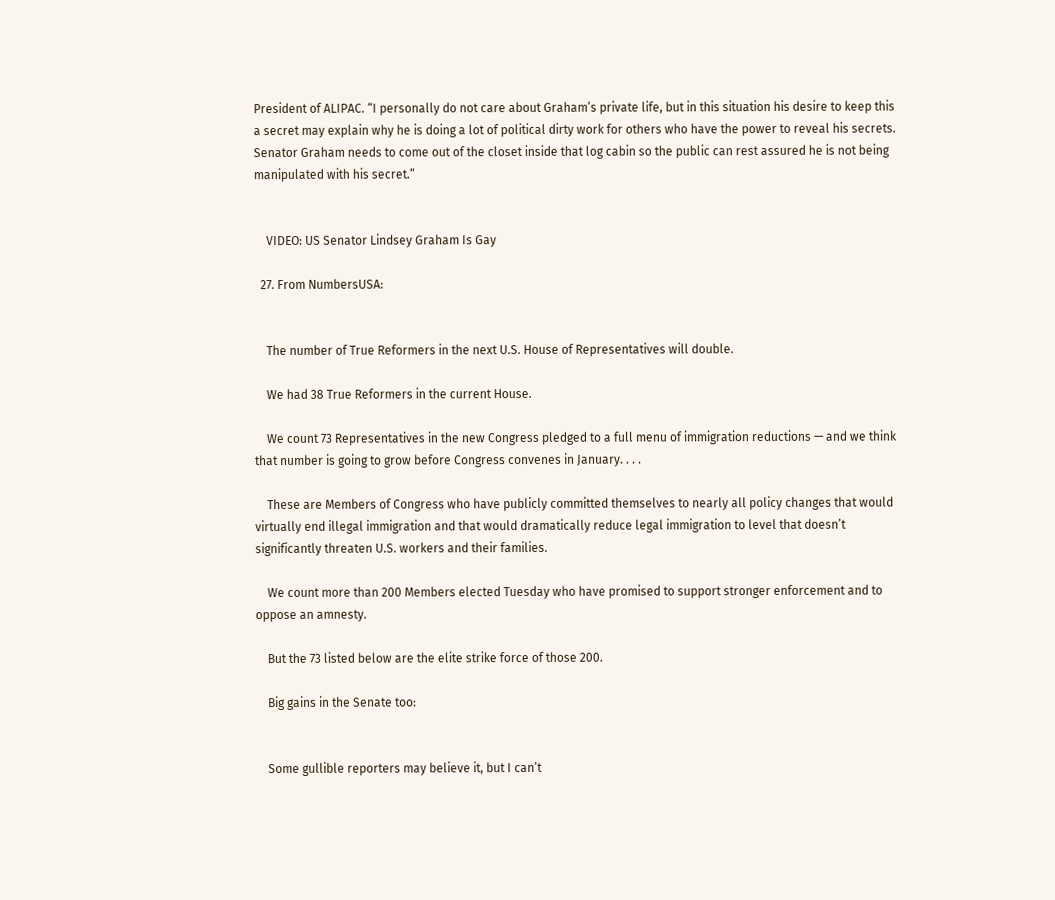President of ALIPAC. “I personally do not care about Graham’s private life, but in this situation his desire to keep this a secret may explain why he is doing a lot of political dirty work for others who have the power to reveal his secrets. Senator Graham needs to come out of the closet inside that log cabin so the public can rest assured he is not being manipulated with his secret.”


    VIDEO: US Senator Lindsey Graham Is Gay

  27. From NumbersUSA:


    The number of True Reformers in the next U.S. House of Representatives will double.

    We had 38 True Reformers in the current House.

    We count 73 Representatives in the new Congress pledged to a full menu of immigration reductions — and we think that number is going to grow before Congress convenes in January. . . .

    These are Members of Congress who have publicly committed themselves to nearly all policy changes that would virtually end illegal immigration and that would dramatically reduce legal immigration to level that doesn’t significantly threaten U.S. workers and their families.

    We count more than 200 Members elected Tuesday who have promised to support stronger enforcement and to oppose an amnesty.

    But the 73 listed below are the elite strike force of those 200.

    Big gains in the Senate too:


    Some gullible reporters may believe it, but I can’t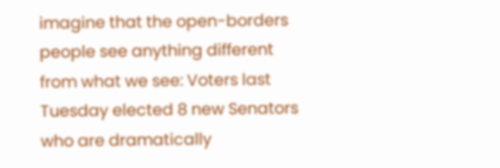imagine that the open-borders people see anything different from what we see: Voters last Tuesday elected 8 new Senators who are dramatically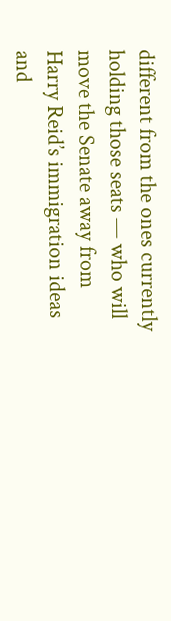different from the ones currently holding those seats — who will move the Senate away from Harry Reid’s immigration ideas and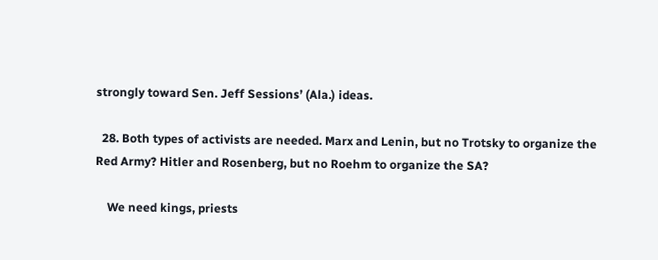strongly toward Sen. Jeff Sessions’ (Ala.) ideas.

  28. Both types of activists are needed. Marx and Lenin, but no Trotsky to organize the Red Army? Hitler and Rosenberg, but no Roehm to organize the SA?

    We need kings, priests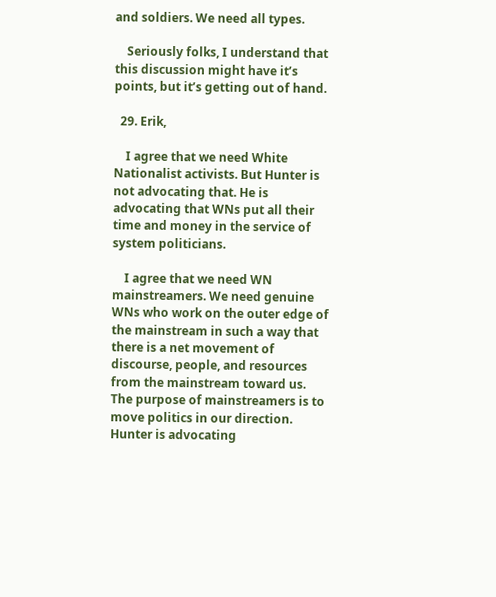and soldiers. We need all types.

    Seriously folks, I understand that this discussion might have it’s points, but it’s getting out of hand.

  29. Erik,

    I agree that we need White Nationalist activists. But Hunter is not advocating that. He is advocating that WNs put all their time and money in the service of system politicians.

    I agree that we need WN mainstreamers. We need genuine WNs who work on the outer edge of the mainstream in such a way that there is a net movement of discourse, people, and resources from the mainstream toward us. The purpose of mainstreamers is to move politics in our direction. Hunter is advocating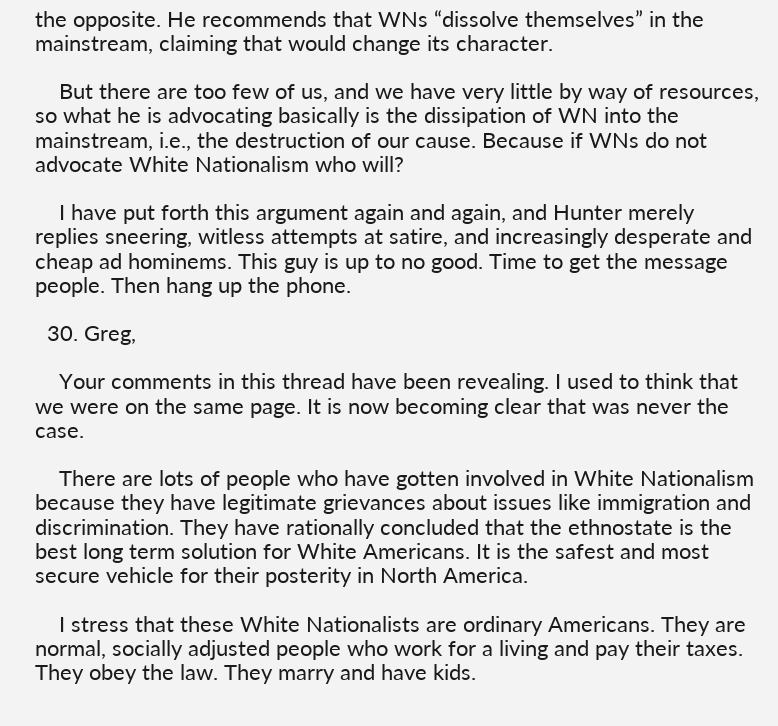the opposite. He recommends that WNs “dissolve themselves” in the mainstream, claiming that would change its character.

    But there are too few of us, and we have very little by way of resources, so what he is advocating basically is the dissipation of WN into the mainstream, i.e., the destruction of our cause. Because if WNs do not advocate White Nationalism who will?

    I have put forth this argument again and again, and Hunter merely replies sneering, witless attempts at satire, and increasingly desperate and cheap ad hominems. This guy is up to no good. Time to get the message people. Then hang up the phone.

  30. Greg,

    Your comments in this thread have been revealing. I used to think that we were on the same page. It is now becoming clear that was never the case.

    There are lots of people who have gotten involved in White Nationalism because they have legitimate grievances about issues like immigration and discrimination. They have rationally concluded that the ethnostate is the best long term solution for White Americans. It is the safest and most secure vehicle for their posterity in North America.

    I stress that these White Nationalists are ordinary Americans. They are normal, socially adjusted people who work for a living and pay their taxes. They obey the law. They marry and have kids.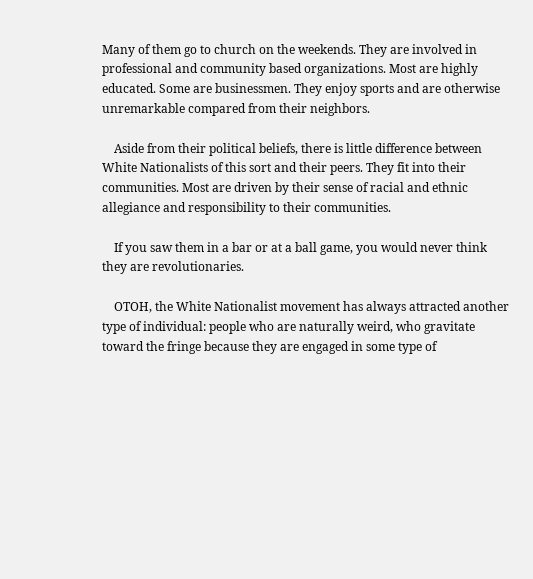Many of them go to church on the weekends. They are involved in professional and community based organizations. Most are highly educated. Some are businessmen. They enjoy sports and are otherwise unremarkable compared from their neighbors.

    Aside from their political beliefs, there is little difference between White Nationalists of this sort and their peers. They fit into their communities. Most are driven by their sense of racial and ethnic allegiance and responsibility to their communities.

    If you saw them in a bar or at a ball game, you would never think they are revolutionaries.

    OTOH, the White Nationalist movement has always attracted another type of individual: people who are naturally weird, who gravitate toward the fringe because they are engaged in some type of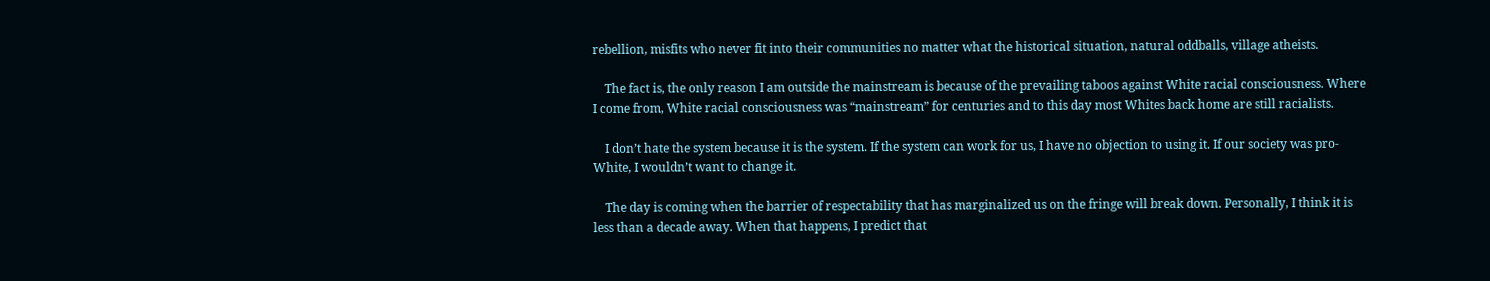rebellion, misfits who never fit into their communities no matter what the historical situation, natural oddballs, village atheists.

    The fact is, the only reason I am outside the mainstream is because of the prevailing taboos against White racial consciousness. Where I come from, White racial consciousness was “mainstream” for centuries and to this day most Whites back home are still racialists.

    I don’t hate the system because it is the system. If the system can work for us, I have no objection to using it. If our society was pro-White, I wouldn’t want to change it.

    The day is coming when the barrier of respectability that has marginalized us on the fringe will break down. Personally, I think it is less than a decade away. When that happens, I predict that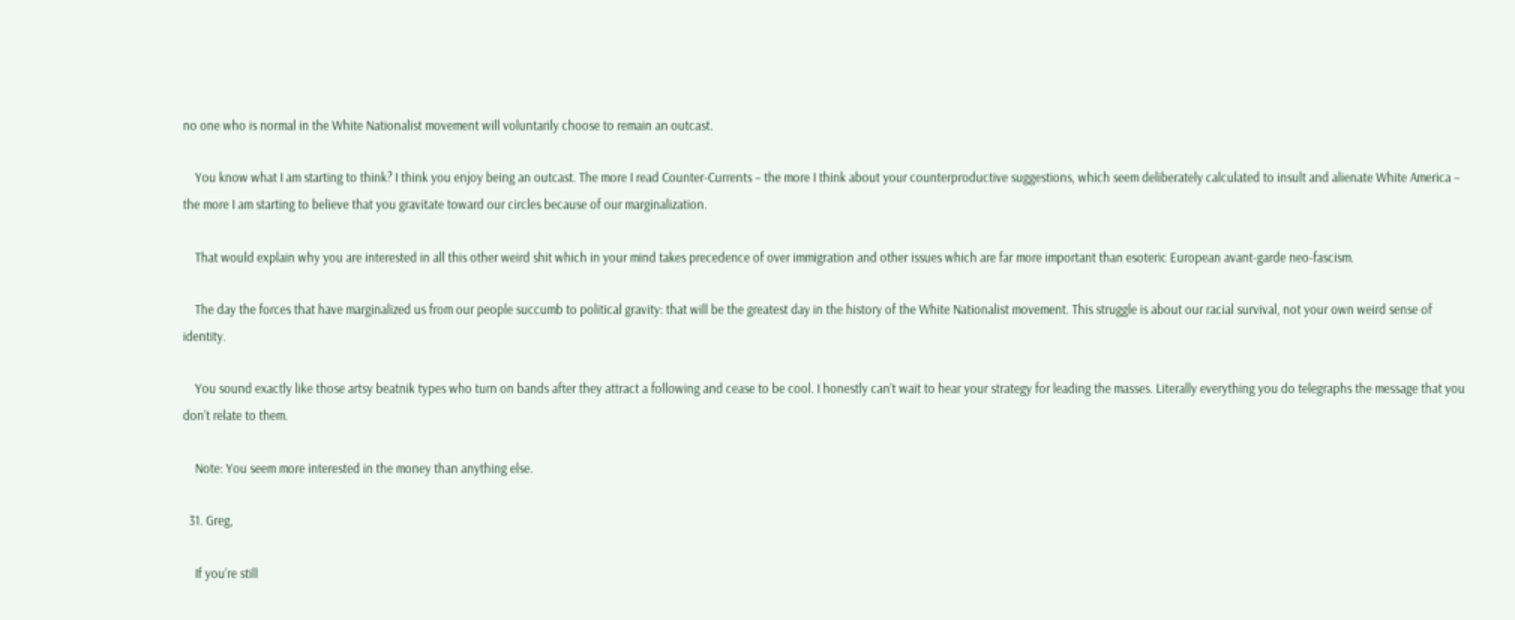no one who is normal in the White Nationalist movement will voluntarily choose to remain an outcast.

    You know what I am starting to think? I think you enjoy being an outcast. The more I read Counter-Currents – the more I think about your counterproductive suggestions, which seem deliberately calculated to insult and alienate White America – the more I am starting to believe that you gravitate toward our circles because of our marginalization.

    That would explain why you are interested in all this other weird shit which in your mind takes precedence of over immigration and other issues which are far more important than esoteric European avant-garde neo-fascism.

    The day the forces that have marginalized us from our people succumb to political gravity: that will be the greatest day in the history of the White Nationalist movement. This struggle is about our racial survival, not your own weird sense of identity.

    You sound exactly like those artsy beatnik types who turn on bands after they attract a following and cease to be cool. I honestly can’t wait to hear your strategy for leading the masses. Literally everything you do telegraphs the message that you don’t relate to them.

    Note: You seem more interested in the money than anything else.

  31. Greg,

    If you’re still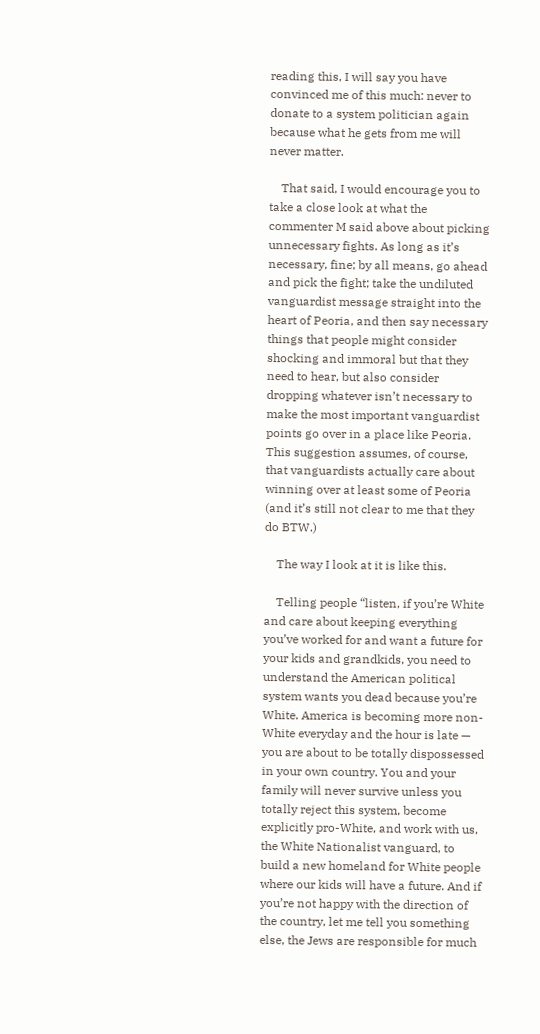reading this, I will say you have convinced me of this much: never to donate to a system politician again because what he gets from me will never matter.

    That said, I would encourage you to take a close look at what the commenter M said above about picking unnecessary fights. As long as it’s necessary, fine; by all means, go ahead and pick the fight; take the undiluted vanguardist message straight into the heart of Peoria, and then say necessary things that people might consider shocking and immoral but that they need to hear, but also consider dropping whatever isn’t necessary to make the most important vanguardist points go over in a place like Peoria. This suggestion assumes, of course, that vanguardists actually care about winning over at least some of Peoria (and it’s still not clear to me that they do BTW.)

    The way I look at it is like this.

    Telling people “listen, if you’re White and care about keeping everything you’ve worked for and want a future for your kids and grandkids, you need to understand the American political system wants you dead because you’re White. America is becoming more non-White everyday and the hour is late — you are about to be totally dispossessed in your own country. You and your family will never survive unless you totally reject this system, become explicitly pro-White, and work with us, the White Nationalist vanguard, to build a new homeland for White people where our kids will have a future. And if you’re not happy with the direction of the country, let me tell you something else, the Jews are responsible for much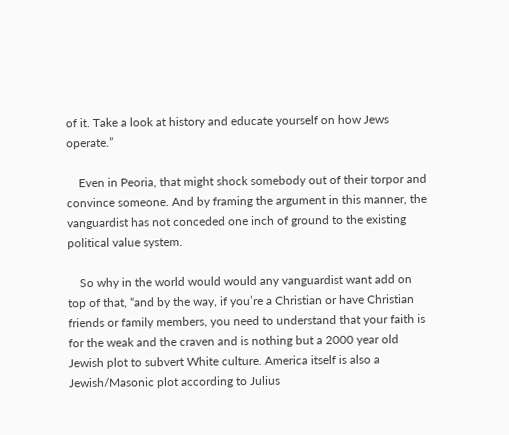of it. Take a look at history and educate yourself on how Jews operate.”

    Even in Peoria, that might shock somebody out of their torpor and convince someone. And by framing the argument in this manner, the vanguardist has not conceded one inch of ground to the existing political value system.

    So why in the world would would any vanguardist want add on top of that, “and by the way, if you’re a Christian or have Christian friends or family members, you need to understand that your faith is for the weak and the craven and is nothing but a 2000 year old Jewish plot to subvert White culture. America itself is also a Jewish/Masonic plot according to Julius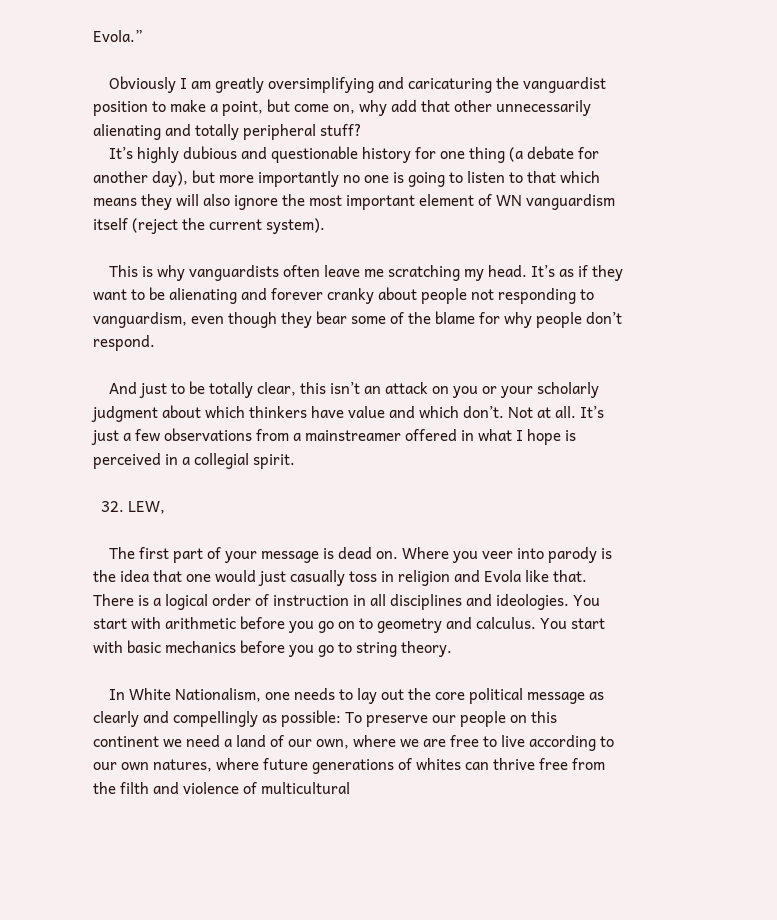Evola.”

    Obviously I am greatly oversimplifying and caricaturing the vanguardist position to make a point, but come on, why add that other unnecessarily alienating and totally peripheral stuff?
    It’s highly dubious and questionable history for one thing (a debate for another day), but more importantly no one is going to listen to that which means they will also ignore the most important element of WN vanguardism itself (reject the current system).

    This is why vanguardists often leave me scratching my head. It’s as if they want to be alienating and forever cranky about people not responding to vanguardism, even though they bear some of the blame for why people don’t respond.

    And just to be totally clear, this isn’t an attack on you or your scholarly judgment about which thinkers have value and which don’t. Not at all. It’s just a few observations from a mainstreamer offered in what I hope is perceived in a collegial spirit.

  32. LEW,

    The first part of your message is dead on. Where you veer into parody is the idea that one would just casually toss in religion and Evola like that. There is a logical order of instruction in all disciplines and ideologies. You start with arithmetic before you go on to geometry and calculus. You start with basic mechanics before you go to string theory.

    In White Nationalism, one needs to lay out the core political message as clearly and compellingly as possible: To preserve our people on this continent we need a land of our own, where we are free to live according to our own natures, where future generations of whites can thrive free from the filth and violence of multicultural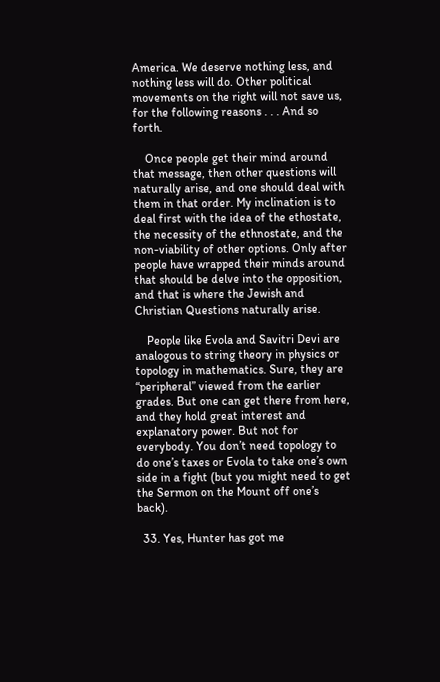America. We deserve nothing less, and nothing less will do. Other political movements on the right will not save us, for the following reasons . . . And so forth.

    Once people get their mind around that message, then other questions will naturally arise, and one should deal with them in that order. My inclination is to deal first with the idea of the ethostate, the necessity of the ethnostate, and the non-viability of other options. Only after people have wrapped their minds around that should be delve into the opposition, and that is where the Jewish and Christian Questions naturally arise.

    People like Evola and Savitri Devi are analogous to string theory in physics or topology in mathematics. Sure, they are “peripheral” viewed from the earlier grades. But one can get there from here, and they hold great interest and explanatory power. But not for everybody. You don’t need topology to do one’s taxes or Evola to take one’s own side in a fight (but you might need to get the Sermon on the Mount off one’s back).

  33. Yes, Hunter has got me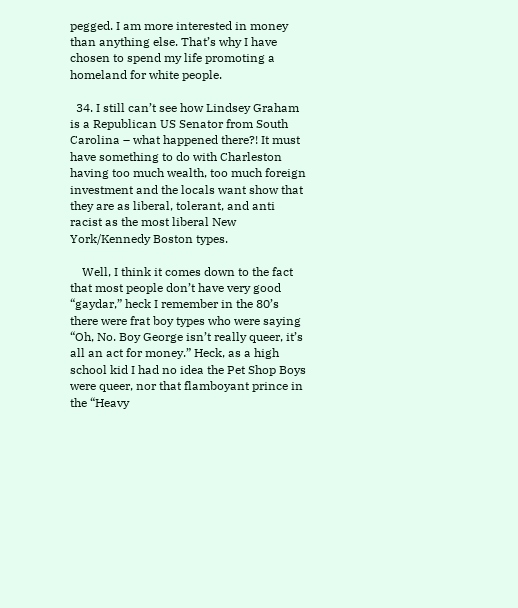pegged. I am more interested in money than anything else. That’s why I have chosen to spend my life promoting a homeland for white people.

  34. I still can’t see how Lindsey Graham is a Republican US Senator from South Carolina – what happened there?! It must have something to do with Charleston having too much wealth, too much foreign investment and the locals want show that they are as liberal, tolerant, and anti racist as the most liberal New York/Kennedy Boston types.

    Well, I think it comes down to the fact that most people don’t have very good “gaydar,” heck I remember in the 80’s there were frat boy types who were saying “Oh, No. Boy George isn’t really queer, it’s all an act for money.” Heck, as a high school kid I had no idea the Pet Shop Boys were queer, nor that flamboyant prince in the “Heavy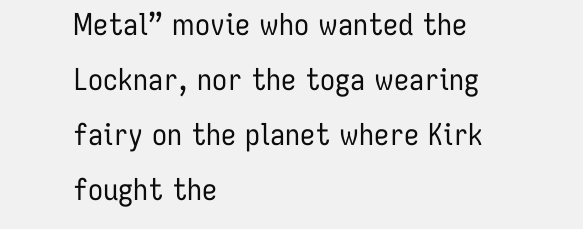Metal” movie who wanted the Locknar, nor the toga wearing fairy on the planet where Kirk fought the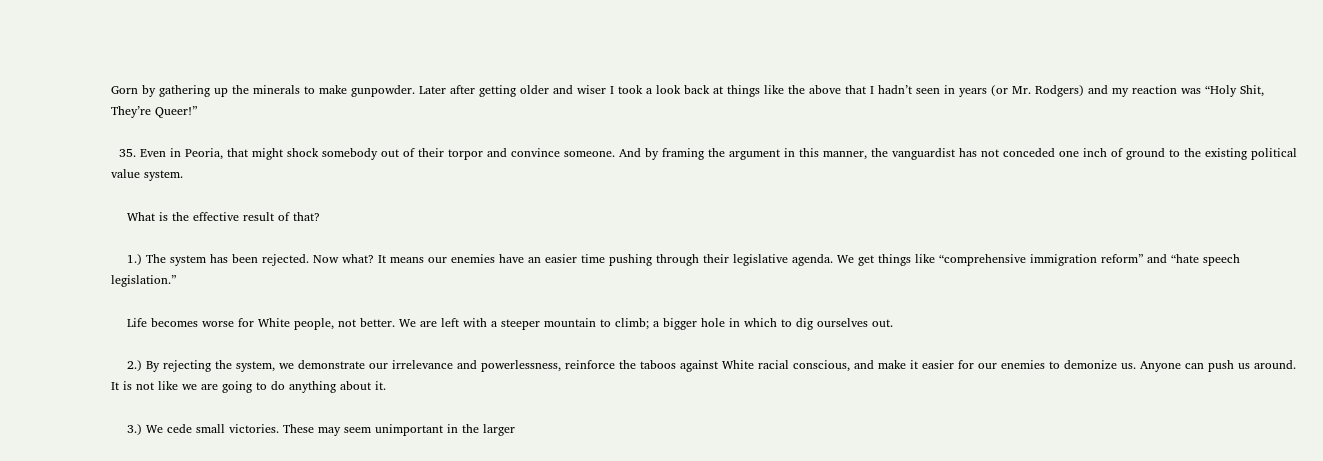Gorn by gathering up the minerals to make gunpowder. Later after getting older and wiser I took a look back at things like the above that I hadn’t seen in years (or Mr. Rodgers) and my reaction was “Holy Shit, They’re Queer!”

  35. Even in Peoria, that might shock somebody out of their torpor and convince someone. And by framing the argument in this manner, the vanguardist has not conceded one inch of ground to the existing political value system.

    What is the effective result of that?

    1.) The system has been rejected. Now what? It means our enemies have an easier time pushing through their legislative agenda. We get things like “comprehensive immigration reform” and “hate speech legislation.”

    Life becomes worse for White people, not better. We are left with a steeper mountain to climb; a bigger hole in which to dig ourselves out.

    2.) By rejecting the system, we demonstrate our irrelevance and powerlessness, reinforce the taboos against White racial conscious, and make it easier for our enemies to demonize us. Anyone can push us around. It is not like we are going to do anything about it.

    3.) We cede small victories. These may seem unimportant in the larger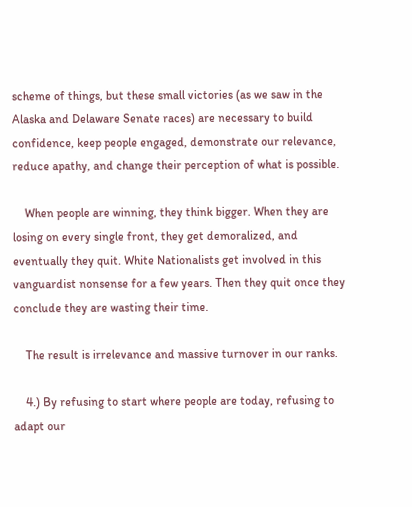scheme of things, but these small victories (as we saw in the Alaska and Delaware Senate races) are necessary to build confidence, keep people engaged, demonstrate our relevance, reduce apathy, and change their perception of what is possible.

    When people are winning, they think bigger. When they are losing on every single front, they get demoralized, and eventually they quit. White Nationalists get involved in this vanguardist nonsense for a few years. Then they quit once they conclude they are wasting their time.

    The result is irrelevance and massive turnover in our ranks.

    4.) By refusing to start where people are today, refusing to adapt our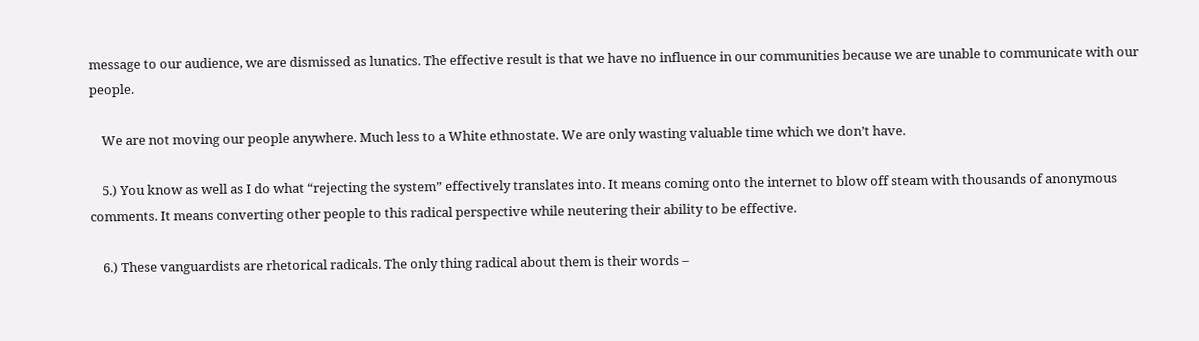message to our audience, we are dismissed as lunatics. The effective result is that we have no influence in our communities because we are unable to communicate with our people.

    We are not moving our people anywhere. Much less to a White ethnostate. We are only wasting valuable time which we don’t have.

    5.) You know as well as I do what “rejecting the system” effectively translates into. It means coming onto the internet to blow off steam with thousands of anonymous comments. It means converting other people to this radical perspective while neutering their ability to be effective.

    6.) These vanguardists are rhetorical radicals. The only thing radical about them is their words –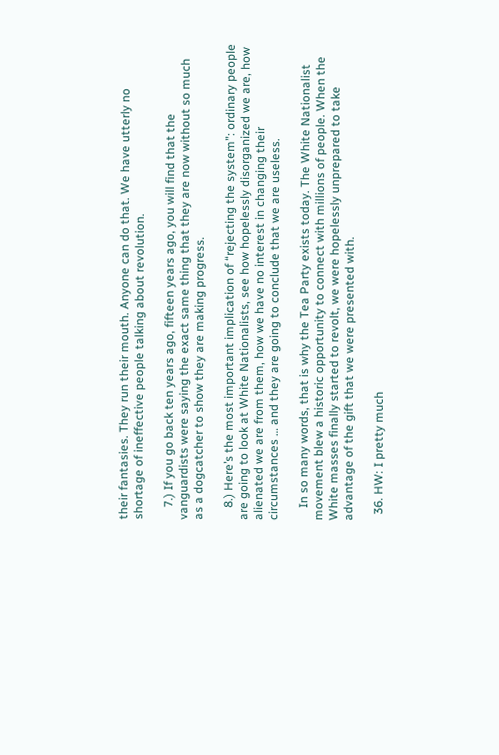their fantasies. They run their mouth. Anyone can do that. We have utterly no shortage of ineffective people talking about revolution.

    7.) If you go back ten years ago, fifteen years ago, you will find that the vanguardists were saying the exact same thing that they are now without so much as a dogcatcher to show they are making progress.

    8.) Here’s the most important implication of “rejecting the system”: ordinary people are going to look at White Nationalists, see how hopelessly disorganized we are, how alienated we are from them, how we have no interest in changing their circumstances … and they are going to conclude that we are useless.

    In so many words, that is why the Tea Party exists today. The White Nationalist movement blew a historic opportunity to connect with millions of people. When the White masses finally started to revolt, we were hopelessly unprepared to take advantage of the gift that we were presented with.

  36. HW: I pretty much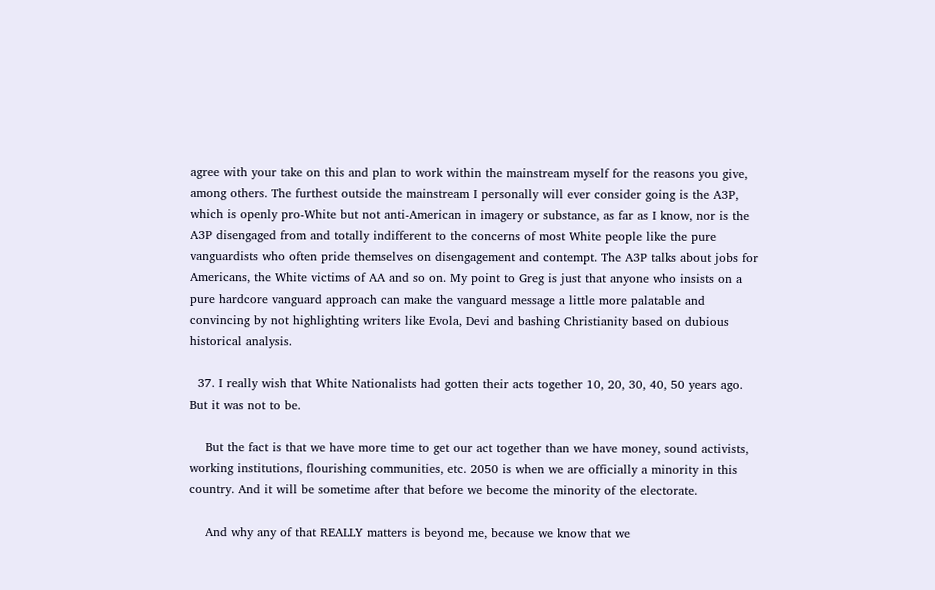agree with your take on this and plan to work within the mainstream myself for the reasons you give, among others. The furthest outside the mainstream I personally will ever consider going is the A3P, which is openly pro-White but not anti-American in imagery or substance, as far as I know, nor is the A3P disengaged from and totally indifferent to the concerns of most White people like the pure vanguardists who often pride themselves on disengagement and contempt. The A3P talks about jobs for Americans, the White victims of AA and so on. My point to Greg is just that anyone who insists on a pure hardcore vanguard approach can make the vanguard message a little more palatable and convincing by not highlighting writers like Evola, Devi and bashing Christianity based on dubious historical analysis.

  37. I really wish that White Nationalists had gotten their acts together 10, 20, 30, 40, 50 years ago. But it was not to be.

    But the fact is that we have more time to get our act together than we have money, sound activists, working institutions, flourishing communities, etc. 2050 is when we are officially a minority in this country. And it will be sometime after that before we become the minority of the electorate.

    And why any of that REALLY matters is beyond me, because we know that we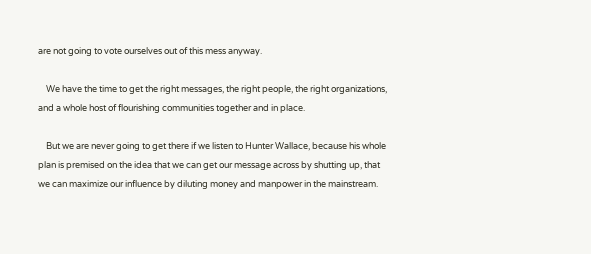are not going to vote ourselves out of this mess anyway.

    We have the time to get the right messages, the right people, the right organizations, and a whole host of flourishing communities together and in place.

    But we are never going to get there if we listen to Hunter Wallace, because his whole plan is premised on the idea that we can get our message across by shutting up, that we can maximize our influence by diluting money and manpower in the mainstream.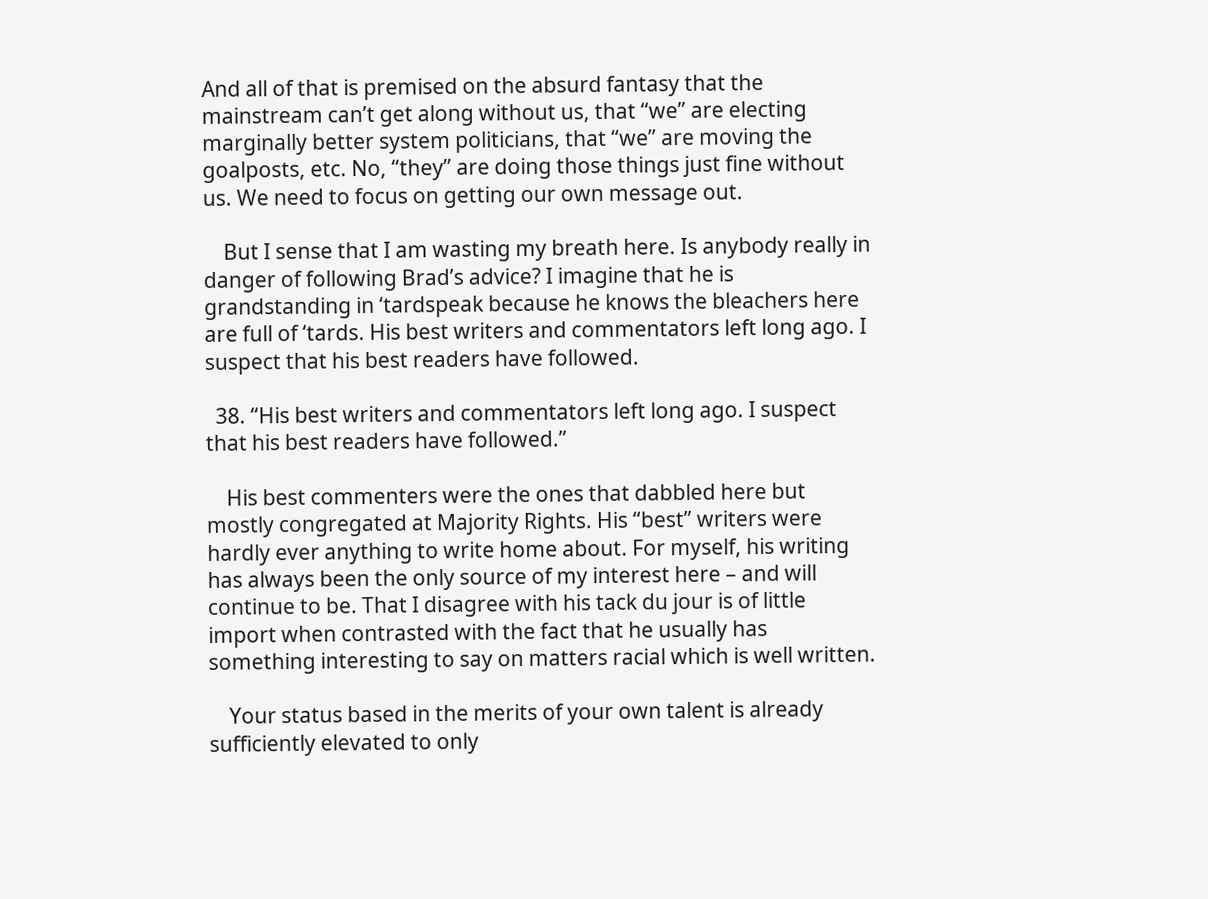And all of that is premised on the absurd fantasy that the mainstream can’t get along without us, that “we” are electing marginally better system politicians, that “we” are moving the goalposts, etc. No, “they” are doing those things just fine without us. We need to focus on getting our own message out.

    But I sense that I am wasting my breath here. Is anybody really in danger of following Brad’s advice? I imagine that he is grandstanding in ‘tardspeak because he knows the bleachers here are full of ‘tards. His best writers and commentators left long ago. I suspect that his best readers have followed.

  38. “His best writers and commentators left long ago. I suspect that his best readers have followed.”

    His best commenters were the ones that dabbled here but mostly congregated at Majority Rights. His “best” writers were hardly ever anything to write home about. For myself, his writing has always been the only source of my interest here – and will continue to be. That I disagree with his tack du jour is of little import when contrasted with the fact that he usually has something interesting to say on matters racial which is well written.

    Your status based in the merits of your own talent is already sufficiently elevated to only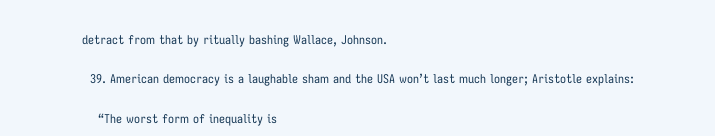detract from that by ritually bashing Wallace, Johnson.

  39. American democracy is a laughable sham and the USA won’t last much longer; Aristotle explains:

    “The worst form of inequality is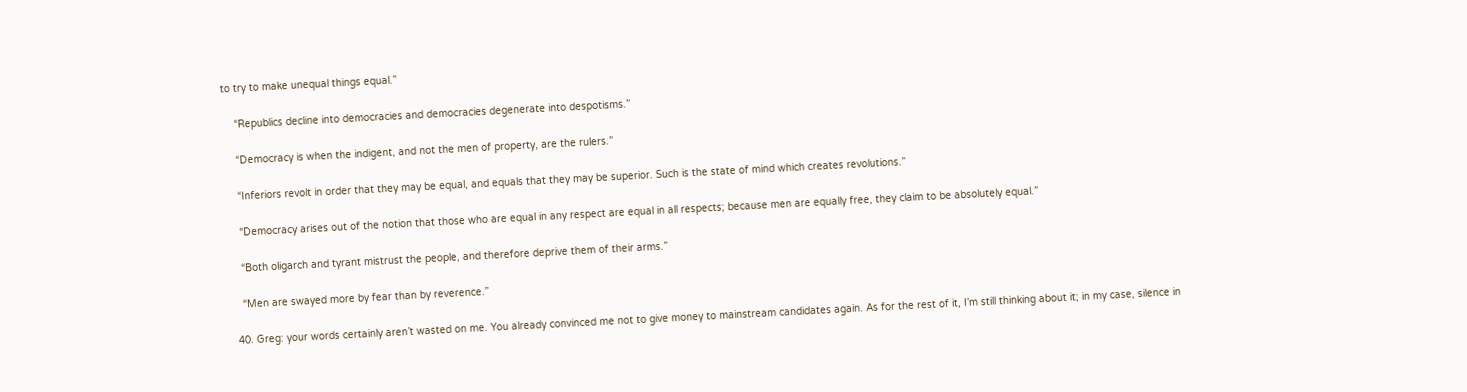to try to make unequal things equal.”

    “Republics decline into democracies and democracies degenerate into despotisms.”

    “Democracy is when the indigent, and not the men of property, are the rulers.”

    “Inferiors revolt in order that they may be equal, and equals that they may be superior. Such is the state of mind which creates revolutions.”

    “Democracy arises out of the notion that those who are equal in any respect are equal in all respects; because men are equally free, they claim to be absolutely equal.”

    “Both oligarch and tyrant mistrust the people, and therefore deprive them of their arms.”

    “Men are swayed more by fear than by reverence.”

  40. Greg: your words certainly aren’t wasted on me. You already convinced me not to give money to mainstream candidates again. As for the rest of it, I’m still thinking about it; in my case, silence in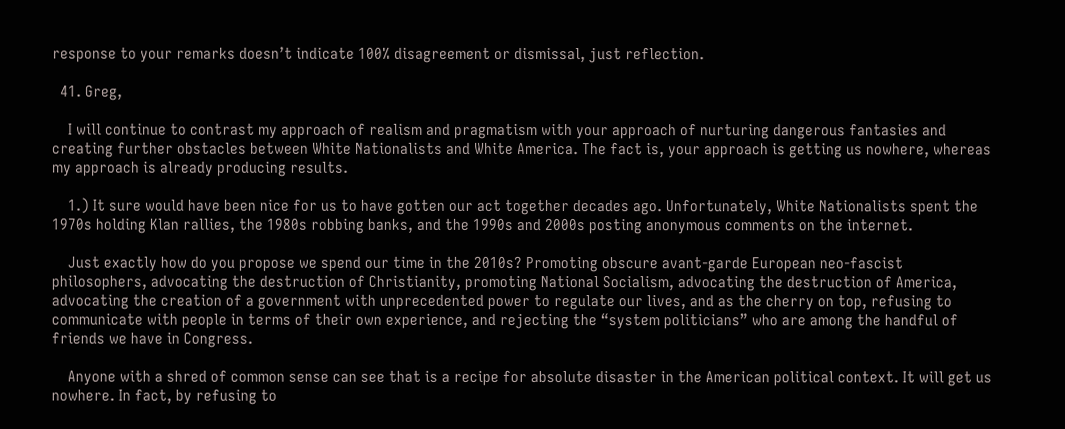response to your remarks doesn’t indicate 100% disagreement or dismissal, just reflection.

  41. Greg,

    I will continue to contrast my approach of realism and pragmatism with your approach of nurturing dangerous fantasies and creating further obstacles between White Nationalists and White America. The fact is, your approach is getting us nowhere, whereas my approach is already producing results.

    1.) It sure would have been nice for us to have gotten our act together decades ago. Unfortunately, White Nationalists spent the 1970s holding Klan rallies, the 1980s robbing banks, and the 1990s and 2000s posting anonymous comments on the internet.

    Just exactly how do you propose we spend our time in the 2010s? Promoting obscure avant-garde European neo-fascist philosophers, advocating the destruction of Christianity, promoting National Socialism, advocating the destruction of America, advocating the creation of a government with unprecedented power to regulate our lives, and as the cherry on top, refusing to communicate with people in terms of their own experience, and rejecting the “system politicians” who are among the handful of friends we have in Congress.

    Anyone with a shred of common sense can see that is a recipe for absolute disaster in the American political context. It will get us nowhere. In fact, by refusing to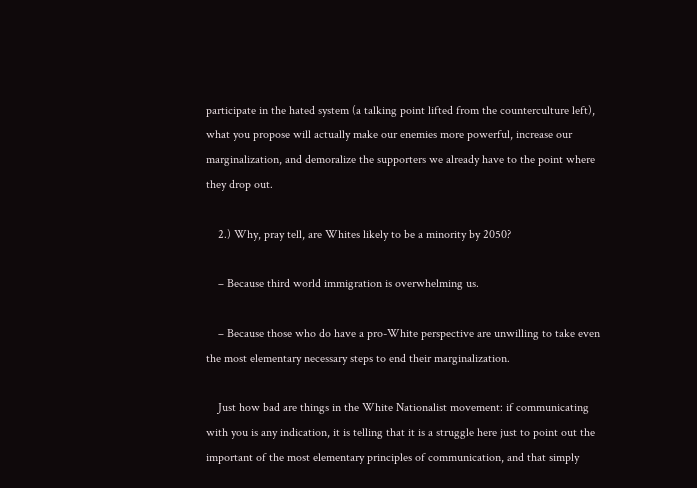participate in the hated system (a talking point lifted from the counterculture left), what you propose will actually make our enemies more powerful, increase our marginalization, and demoralize the supporters we already have to the point where they drop out.

    2.) Why, pray tell, are Whites likely to be a minority by 2050?

    – Because third world immigration is overwhelming us.

    – Because those who do have a pro-White perspective are unwilling to take even the most elementary necessary steps to end their marginalization.

    Just how bad are things in the White Nationalist movement: if communicating with you is any indication, it is telling that it is a struggle here just to point out the important of the most elementary principles of communication, and that simply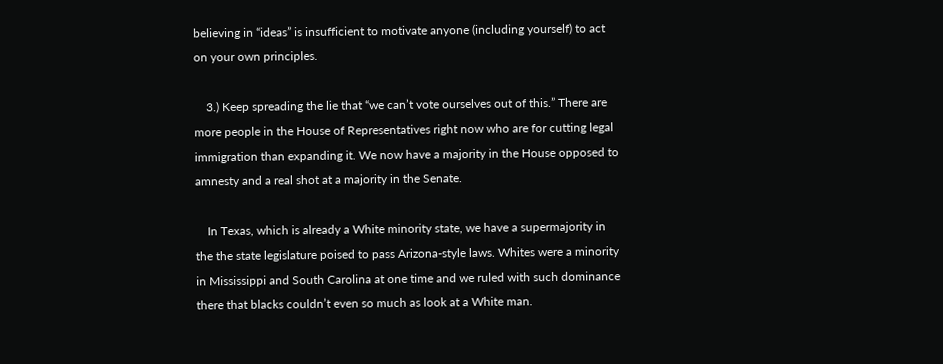believing in “ideas” is insufficient to motivate anyone (including yourself) to act on your own principles.

    3.) Keep spreading the lie that “we can’t vote ourselves out of this.” There are more people in the House of Representatives right now who are for cutting legal immigration than expanding it. We now have a majority in the House opposed to amnesty and a real shot at a majority in the Senate.

    In Texas, which is already a White minority state, we have a supermajority in the the state legislature poised to pass Arizona-style laws. Whites were a minority in Mississippi and South Carolina at one time and we ruled with such dominance there that blacks couldn’t even so much as look at a White man.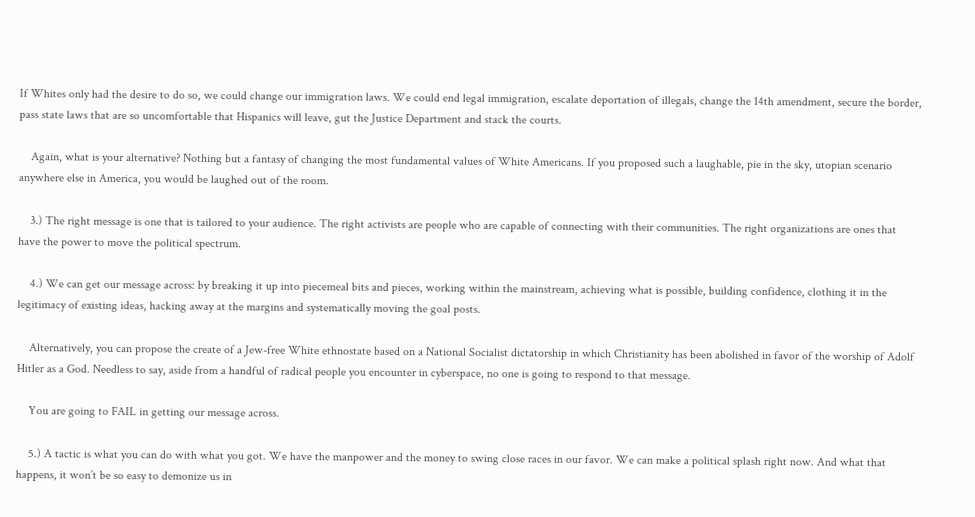If Whites only had the desire to do so, we could change our immigration laws. We could end legal immigration, escalate deportation of illegals, change the 14th amendment, secure the border, pass state laws that are so uncomfortable that Hispanics will leave, gut the Justice Department and stack the courts.

    Again, what is your alternative? Nothing but a fantasy of changing the most fundamental values of White Americans. If you proposed such a laughable, pie in the sky, utopian scenario anywhere else in America, you would be laughed out of the room.

    3.) The right message is one that is tailored to your audience. The right activists are people who are capable of connecting with their communities. The right organizations are ones that have the power to move the political spectrum.

    4.) We can get our message across: by breaking it up into piecemeal bits and pieces, working within the mainstream, achieving what is possible, building confidence, clothing it in the legitimacy of existing ideas, hacking away at the margins and systematically moving the goal posts.

    Alternatively, you can propose the create of a Jew-free White ethnostate based on a National Socialist dictatorship in which Christianity has been abolished in favor of the worship of Adolf Hitler as a God. Needless to say, aside from a handful of radical people you encounter in cyberspace, no one is going to respond to that message.

    You are going to FAIL in getting our message across.

    5.) A tactic is what you can do with what you got. We have the manpower and the money to swing close races in our favor. We can make a political splash right now. And what that happens, it won’t be so easy to demonize us in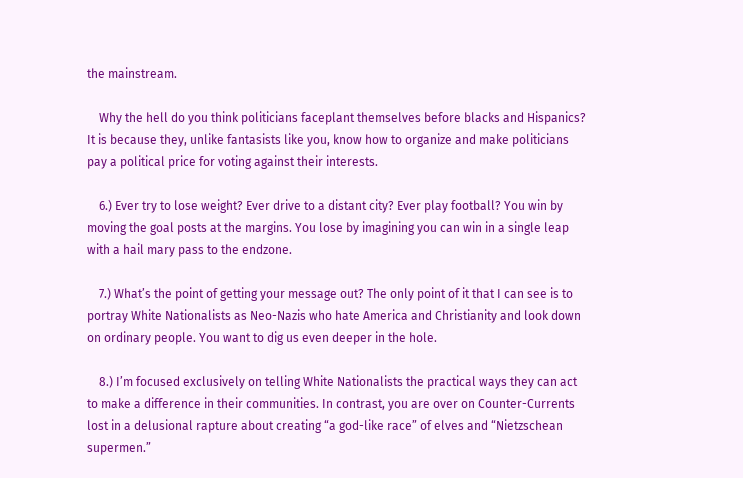the mainstream.

    Why the hell do you think politicians faceplant themselves before blacks and Hispanics? It is because they, unlike fantasists like you, know how to organize and make politicians pay a political price for voting against their interests.

    6.) Ever try to lose weight? Ever drive to a distant city? Ever play football? You win by moving the goal posts at the margins. You lose by imagining you can win in a single leap with a hail mary pass to the endzone.

    7.) What’s the point of getting your message out? The only point of it that I can see is to portray White Nationalists as Neo-Nazis who hate America and Christianity and look down on ordinary people. You want to dig us even deeper in the hole.

    8.) I’m focused exclusively on telling White Nationalists the practical ways they can act to make a difference in their communities. In contrast, you are over on Counter-Currents lost in a delusional rapture about creating “a god-like race” of elves and “Nietzschean supermen.”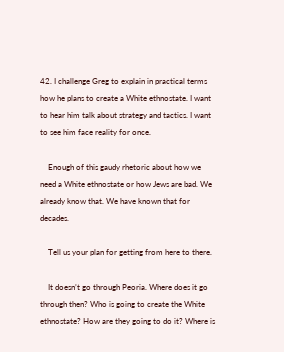42. I challenge Greg to explain in practical terms how he plans to create a White ethnostate. I want to hear him talk about strategy and tactics. I want to see him face reality for once.

    Enough of this gaudy rhetoric about how we need a White ethnostate or how Jews are bad. We already know that. We have known that for decades.

    Tell us your plan for getting from here to there.

    It doesn’t go through Peoria. Where does it go through then? Who is going to create the White ethnostate? How are they going to do it? Where is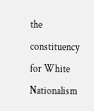the constituency for White Nationalism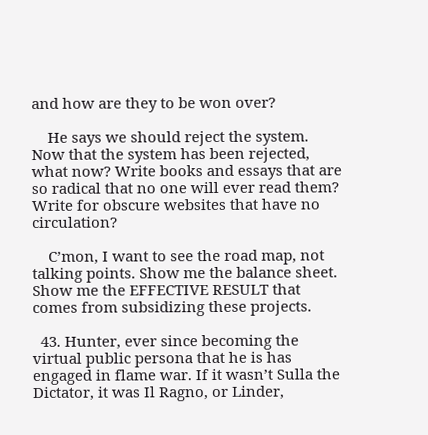and how are they to be won over?

    He says we should reject the system. Now that the system has been rejected, what now? Write books and essays that are so radical that no one will ever read them? Write for obscure websites that have no circulation?

    C’mon, I want to see the road map, not talking points. Show me the balance sheet. Show me the EFFECTIVE RESULT that comes from subsidizing these projects.

  43. Hunter, ever since becoming the virtual public persona that he is has engaged in flame war. If it wasn’t Sulla the Dictator, it was Il Ragno, or Linder,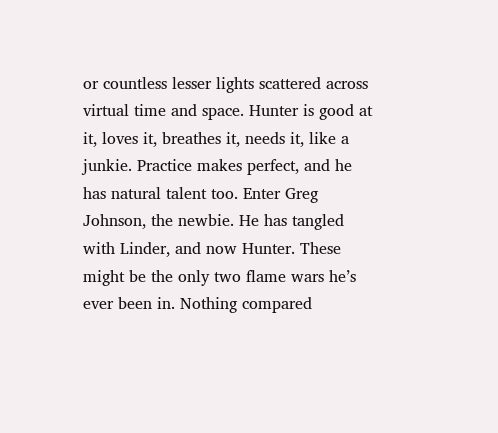or countless lesser lights scattered across virtual time and space. Hunter is good at it, loves it, breathes it, needs it, like a junkie. Practice makes perfect, and he has natural talent too. Enter Greg Johnson, the newbie. He has tangled with Linder, and now Hunter. These might be the only two flame wars he’s ever been in. Nothing compared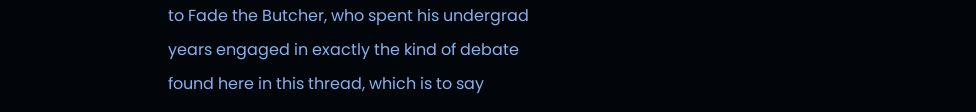to Fade the Butcher, who spent his undergrad years engaged in exactly the kind of debate found here in this thread, which is to say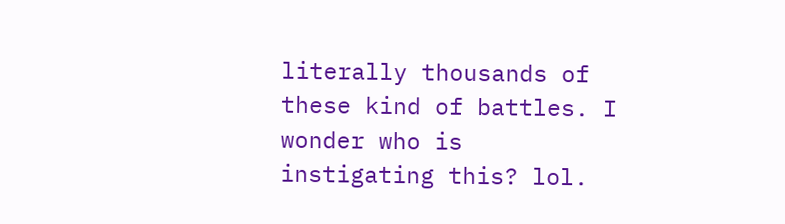literally thousands of these kind of battles. I wonder who is instigating this? lol.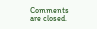Comments are closed.